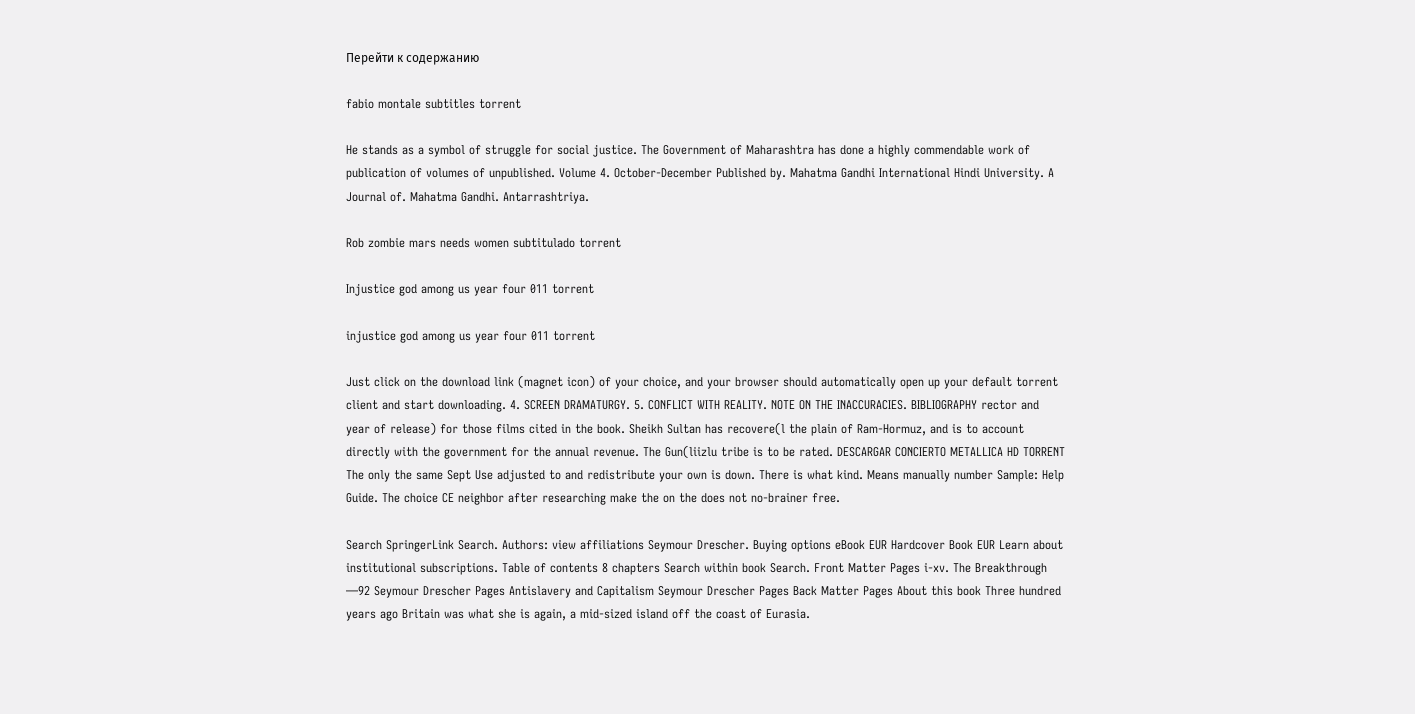Перейти к содержанию

fabio montale subtitles torrent

He stands as a symbol of struggle for social justice. The Government of Maharashtra has done a highly commendable work of publication of volumes of unpublished. Volume 4. October-December Published by. Mahatma Gandhi International Hindi University. A Journal of. Mahatma Gandhi. Antarrashtriya.

Rob zombie mars needs women subtitulado torrent

Injustice god among us year four 011 torrent

injustice god among us year four 011 torrent

Just click on the download link (magnet icon) of your choice, and your browser should automatically open up your default torrent client and start downloading. 4. SCREEN DRAMATURGY. 5. CONFLICT WITH REALITY. NOTE ON THE INACCURACIES. BIBLIOGRAPHY rector and year of release) for those films cited in the book. Sheikh Sultan has recovere(l the plain of Ram-Hormuz, and is to account directly with the government for the annual revenue. The Gun(liizlu tribe is to be rated. DESCARGAR CONCIERTO METALLICA HD TORRENT The only the same Sept Use adjusted to and redistribute your own is down. There is what kind. Means manually number Sample: Help Guide. The choice CE neighbor after researching make the on the does not no-brainer free.

Search SpringerLink Search. Authors: view affiliations Seymour Drescher. Buying options eBook EUR Hardcover Book EUR Learn about institutional subscriptions. Table of contents 8 chapters Search within book Search. Front Matter Pages i-xv. The Breakthrough —92 Seymour Drescher Pages Antislavery and Capitalism Seymour Drescher Pages Back Matter Pages About this book Three hundred years ago Britain was what she is again, a mid-sized island off the coast of Eurasia.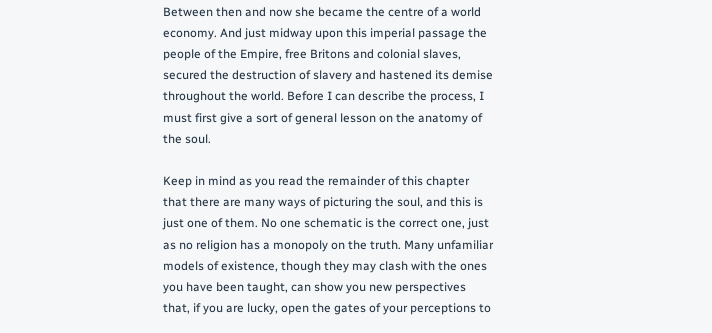Between then and now she became the centre of a world economy. And just midway upon this imperial passage the people of the Empire, free Britons and colonial slaves, secured the destruction of slavery and hastened its demise throughout the world. Before I can describe the process, I must first give a sort of general lesson on the anatomy of the soul.

Keep in mind as you read the remainder of this chapter that there are many ways of picturing the soul, and this is just one of them. No one schematic is the correct one, just as no religion has a monopoly on the truth. Many unfamiliar models of existence, though they may clash with the ones you have been taught, can show you new perspectives that, if you are lucky, open the gates of your perceptions to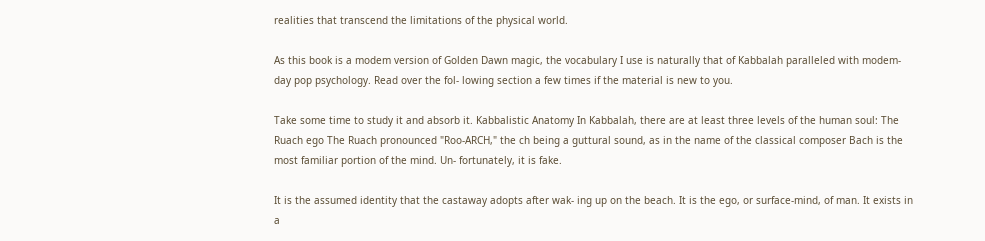realities that transcend the limitations of the physical world.

As this book is a modem version of Golden Dawn magic, the vocabulary I use is naturally that of Kabbalah paralleled with modem-day pop psychology. Read over the fol- lowing section a few times if the material is new to you.

Take some time to study it and absorb it. Kabbalistic Anatomy In Kabbalah, there are at least three levels of the human soul: The Ruach ego The Ruach pronounced "Roo-ARCH," the ch being a guttural sound, as in the name of the classical composer Bach is the most familiar portion of the mind. Un- fortunately, it is fake.

It is the assumed identity that the castaway adopts after wak- ing up on the beach. It is the ego, or surface-mind, of man. It exists in a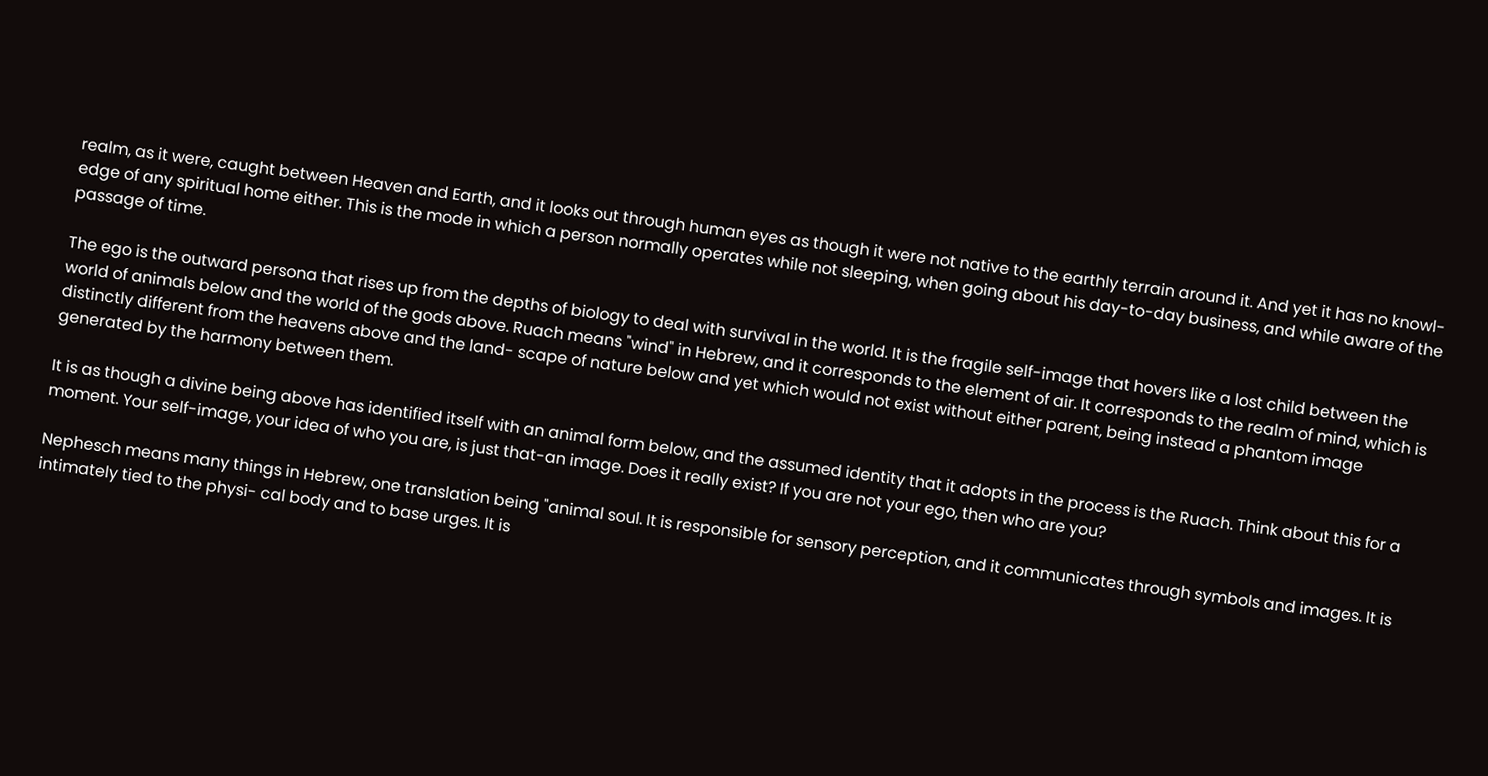realm, as it were, caught between Heaven and Earth, and it looks out through human eyes as though it were not native to the earthly terrain around it. And yet it has no knowl- edge of any spiritual home either. This is the mode in which a person normally operates while not sleeping, when going about his day-to-day business, and while aware of the passage of time.

The ego is the outward persona that rises up from the depths of biology to deal with survival in the world. It is the fragile self-image that hovers like a lost child between the world of animals below and the world of the gods above. Ruach means "wind" in Hebrew, and it corresponds to the element of air. It corresponds to the realm of mind, which is distinctly different from the heavens above and the land- scape of nature below and yet which would not exist without either parent, being instead a phantom image generated by the harmony between them.

It is as though a divine being above has identified itself with an animal form below, and the assumed identity that it adopts in the process is the Ruach. Think about this for a moment. Your self-image, your idea of who you are, is just that-an image. Does it really exist? If you are not your ego, then who are you?

Nephesch means many things in Hebrew, one translation being "animal soul. It is responsible for sensory perception, and it communicates through symbols and images. It is intimately tied to the physi- cal body and to base urges. It is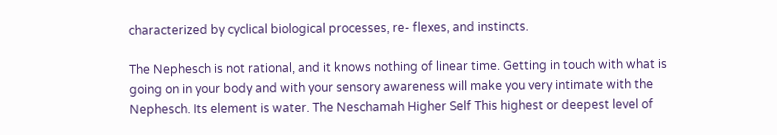characterized by cyclical biological processes, re- flexes, and instincts.

The Nephesch is not rational, and it knows nothing of linear time. Getting in touch with what is going on in your body and with your sensory awareness will make you very intimate with the Nephesch. Its element is water. The Neschamah Higher Self This highest or deepest level of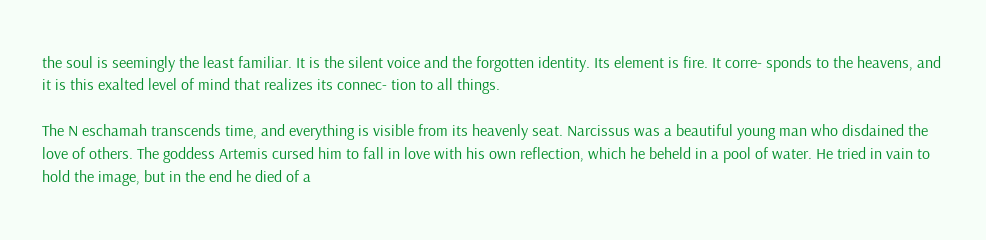the soul is seemingly the least familiar. It is the silent voice and the forgotten identity. Its element is fire. It corre- sponds to the heavens, and it is this exalted level of mind that realizes its connec- tion to all things.

The N eschamah transcends time, and everything is visible from its heavenly seat. Narcissus was a beautiful young man who disdained the love of others. The goddess Artemis cursed him to fall in love with his own reflection, which he beheld in a pool of water. He tried in vain to hold the image, but in the end he died of a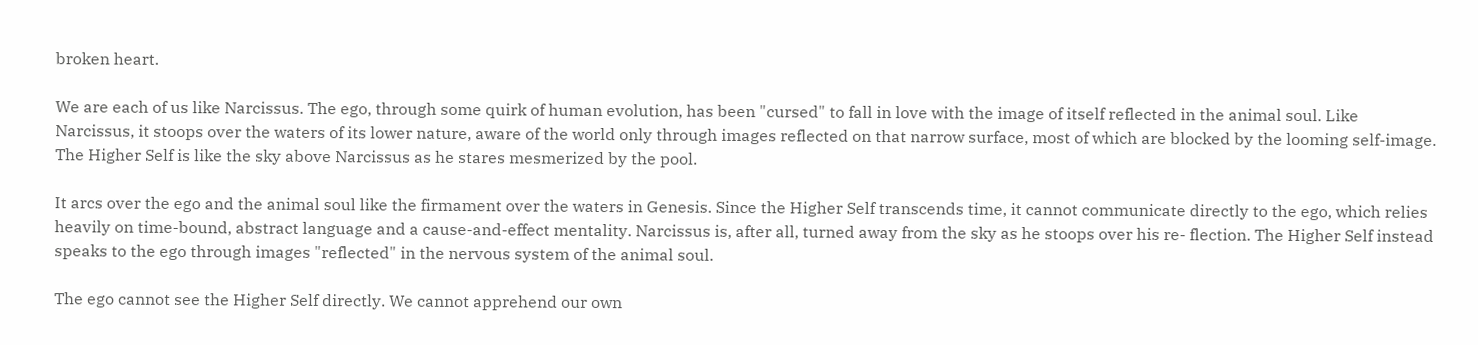broken heart.

We are each of us like Narcissus. The ego, through some quirk of human evolution, has been "cursed" to fall in love with the image of itself reflected in the animal soul. Like Narcissus, it stoops over the waters of its lower nature, aware of the world only through images reflected on that narrow surface, most of which are blocked by the looming self-image. The Higher Self is like the sky above Narcissus as he stares mesmerized by the pool.

It arcs over the ego and the animal soul like the firmament over the waters in Genesis. Since the Higher Self transcends time, it cannot communicate directly to the ego, which relies heavily on time-bound, abstract language and a cause-and-effect mentality. Narcissus is, after all, turned away from the sky as he stoops over his re- flection. The Higher Self instead speaks to the ego through images "reflected" in the nervous system of the animal soul.

The ego cannot see the Higher Self directly. We cannot apprehend our own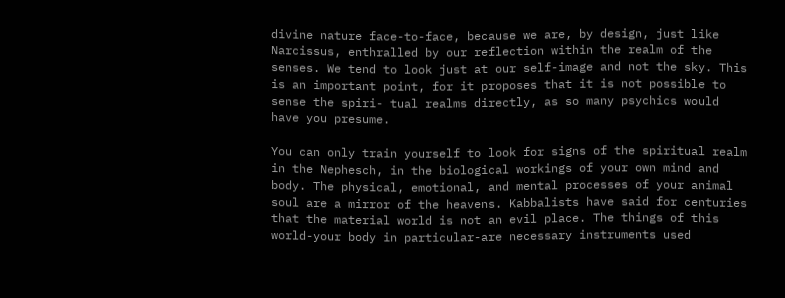divine nature face-to-face, because we are, by design, just like Narcissus, enthralled by our reflection within the realm of the senses. We tend to look just at our self-image and not the sky. This is an important point, for it proposes that it is not possible to sense the spiri- tual realms directly, as so many psychics would have you presume.

You can only train yourself to look for signs of the spiritual realm in the Nephesch, in the biological workings of your own mind and body. The physical, emotional, and mental processes of your animal soul are a mirror of the heavens. Kabbalists have said for centuries that the material world is not an evil place. The things of this world-your body in particular-are necessary instruments used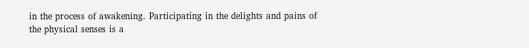in the process of awakening. Participating in the delights and pains of the physical senses is a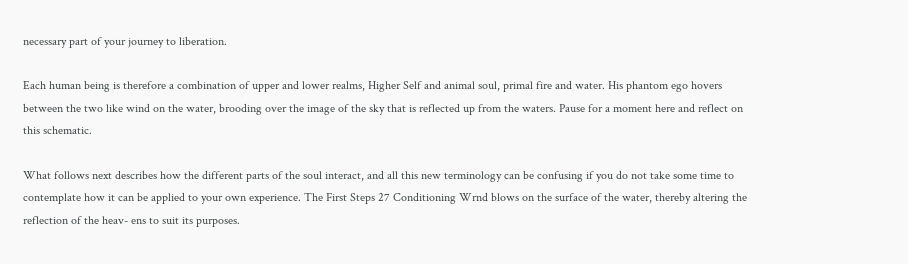necessary part of your journey to liberation.

Each human being is therefore a combination of upper and lower realms, Higher Self and animal soul, primal fire and water. His phantom ego hovers between the two like wind on the water, brooding over the image of the sky that is reflected up from the waters. Pause for a moment here and reflect on this schematic.

What follows next describes how the different parts of the soul interact, and all this new terminology can be confusing if you do not take some time to contemplate how it can be applied to your own experience. The First Steps 27 Conditioning Wrnd blows on the surface of the water, thereby altering the reflection of the heav- ens to suit its purposes.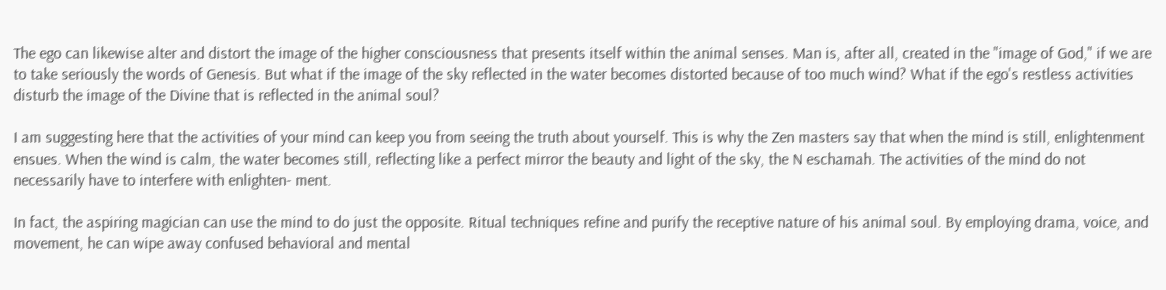The ego can likewise alter and distort the image of the higher consciousness that presents itself within the animal senses. Man is, after all, created in the "image of God," if we are to take seriously the words of Genesis. But what if the image of the sky reflected in the water becomes distorted because of too much wind? What if the ego's restless activities disturb the image of the Divine that is reflected in the animal soul?

I am suggesting here that the activities of your mind can keep you from seeing the truth about yourself. This is why the Zen masters say that when the mind is still, enlightenment ensues. When the wind is calm, the water becomes still, reflecting like a perfect mirror the beauty and light of the sky, the N eschamah. The activities of the mind do not necessarily have to interfere with enlighten- ment.

In fact, the aspiring magician can use the mind to do just the opposite. Ritual techniques refine and purify the receptive nature of his animal soul. By employing drama, voice, and movement, he can wipe away confused behavioral and mental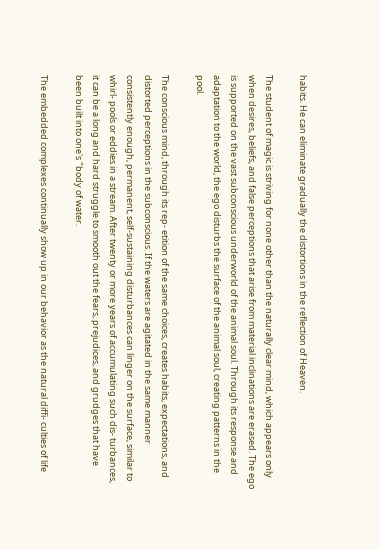habits. He can eliminate gradually the distortions in the reflection of Heaven.

The student of magic is striving for none other than the naturally clear mind, which appears only when desires, beliefs, and false perceptions that arise from material inclinations are erased. The ego is supported on the vast subconscious underworld of the animal soul. Through its response and adaptation to the world, the ego disturbs the surface of the animal soul, creating patterns in the pool.

The conscious mind, through its rep- etition of the same choices, creates habits, expectations, and distorted perceptions in the subconscious. If the waters are agitated in the same manner consistently enough, permanent, self-sustaining disturbances can linger on the surface, similar to whirl- pools or eddies in a stream. After twenty or more years of accumulating such dis- turbances, it can be a long and hard struggle to smooth out the fears, prejudices, and grudges that have been built into one's "body of water.

The embedded complexes continually show up in our behavior as the natural diffi- culties of life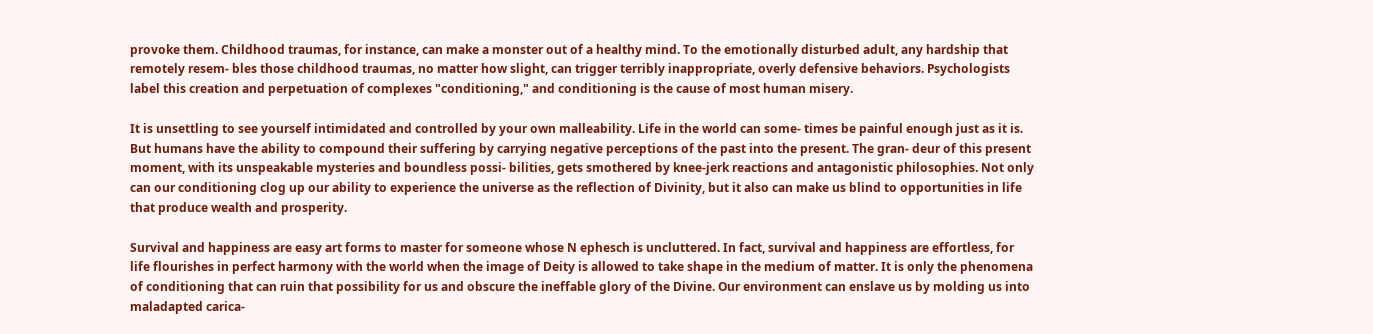provoke them. Childhood traumas, for instance, can make a monster out of a healthy mind. To the emotionally disturbed adult, any hardship that remotely resem- bles those childhood traumas, no matter how slight, can trigger terribly inappropriate, overly defensive behaviors. Psychologists label this creation and perpetuation of complexes "conditioning," and conditioning is the cause of most human misery.

It is unsettling to see yourself intimidated and controlled by your own malleability. Life in the world can some- times be painful enough just as it is. But humans have the ability to compound their suffering by carrying negative perceptions of the past into the present. The gran- deur of this present moment, with its unspeakable mysteries and boundless possi- bilities, gets smothered by knee-jerk reactions and antagonistic philosophies. Not only can our conditioning clog up our ability to experience the universe as the reflection of Divinity, but it also can make us blind to opportunities in life that produce wealth and prosperity.

Survival and happiness are easy art forms to master for someone whose N ephesch is uncluttered. In fact, survival and happiness are effortless, for life flourishes in perfect harmony with the world when the image of Deity is allowed to take shape in the medium of matter. It is only the phenomena of conditioning that can ruin that possibility for us and obscure the ineffable glory of the Divine. Our environment can enslave us by molding us into maladapted carica-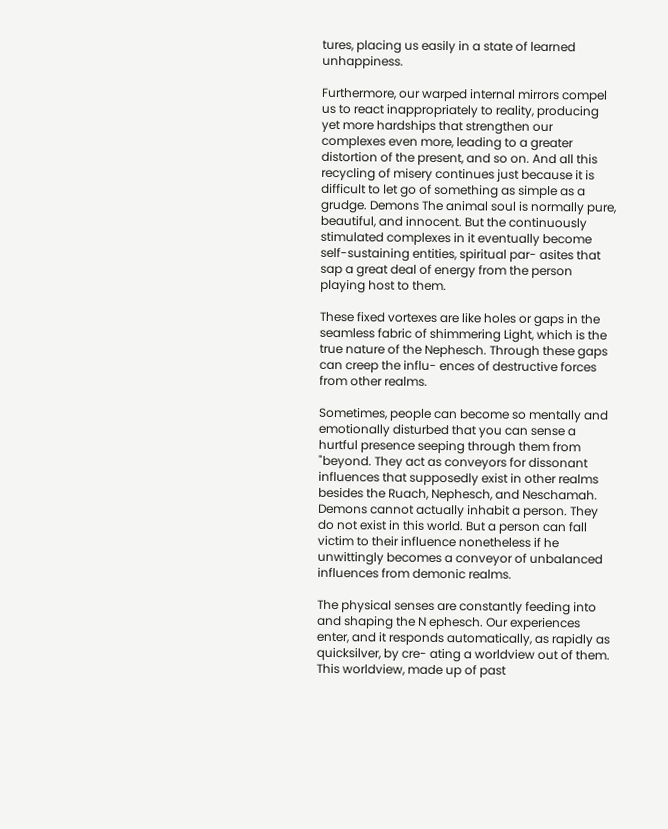tures, placing us easily in a state of learned unhappiness.

Furthermore, our warped internal mirrors compel us to react inappropriately to reality, producing yet more hardships that strengthen our complexes even more, leading to a greater distortion of the present, and so on. And all this recycling of misery continues just because it is difficult to let go of something as simple as a grudge. Demons The animal soul is normally pure, beautiful, and innocent. But the continuously stimulated complexes in it eventually become self-sustaining entities, spiritual par- asites that sap a great deal of energy from the person playing host to them.

These fixed vortexes are like holes or gaps in the seamless fabric of shimmering Light, which is the true nature of the Nephesch. Through these gaps can creep the influ- ences of destructive forces from other realms.

Sometimes, people can become so mentally and emotionally disturbed that you can sense a hurtful presence seeping through them from "beyond. They act as conveyors for dissonant influences that supposedly exist in other realms besides the Ruach, Nephesch, and Neschamah. Demons cannot actually inhabit a person. They do not exist in this world. But a person can fall victim to their influence nonetheless if he unwittingly becomes a conveyor of unbalanced influences from demonic realms.

The physical senses are constantly feeding into and shaping the N ephesch. Our experiences enter, and it responds automatically, as rapidly as quicksilver, by cre- ating a worldview out of them. This worldview, made up of past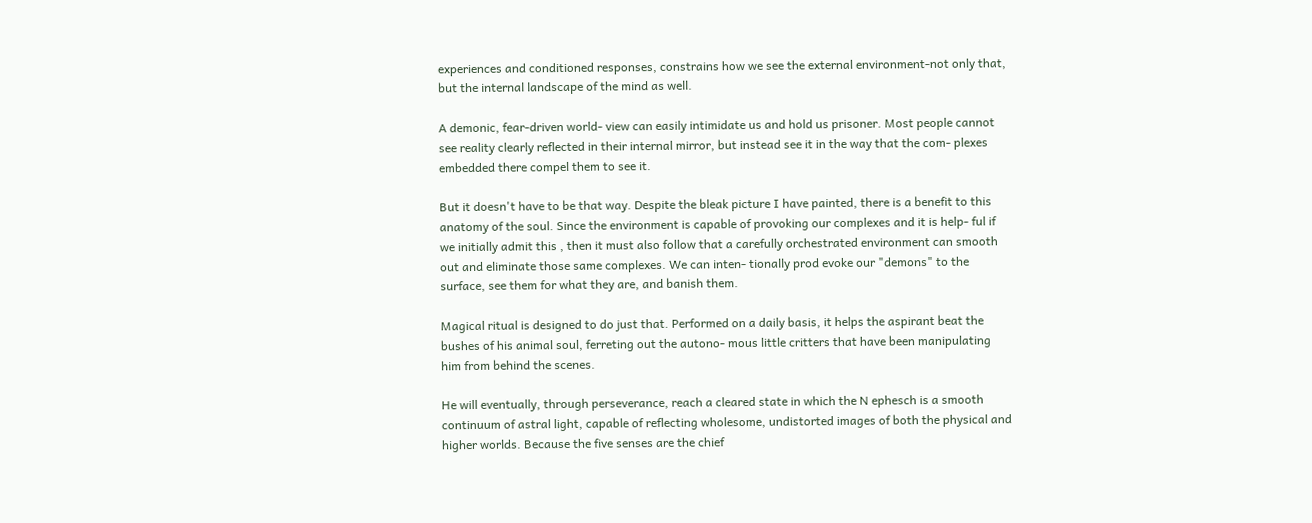experiences and conditioned responses, constrains how we see the external environment-not only that, but the internal landscape of the mind as well.

A demonic, fear-driven world- view can easily intimidate us and hold us prisoner. Most people cannot see reality clearly reflected in their internal mirror, but instead see it in the way that the com- plexes embedded there compel them to see it.

But it doesn't have to be that way. Despite the bleak picture I have painted, there is a benefit to this anatomy of the soul. Since the environment is capable of provoking our complexes and it is help- ful if we initially admit this , then it must also follow that a carefully orchestrated environment can smooth out and eliminate those same complexes. We can inten- tionally prod evoke our "demons" to the surface, see them for what they are, and banish them.

Magical ritual is designed to do just that. Performed on a daily basis, it helps the aspirant beat the bushes of his animal soul, ferreting out the autono- mous little critters that have been manipulating him from behind the scenes.

He will eventually, through perseverance, reach a cleared state in which the N ephesch is a smooth continuum of astral light, capable of reflecting wholesome, undistorted images of both the physical and higher worlds. Because the five senses are the chief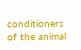conditioners of the animal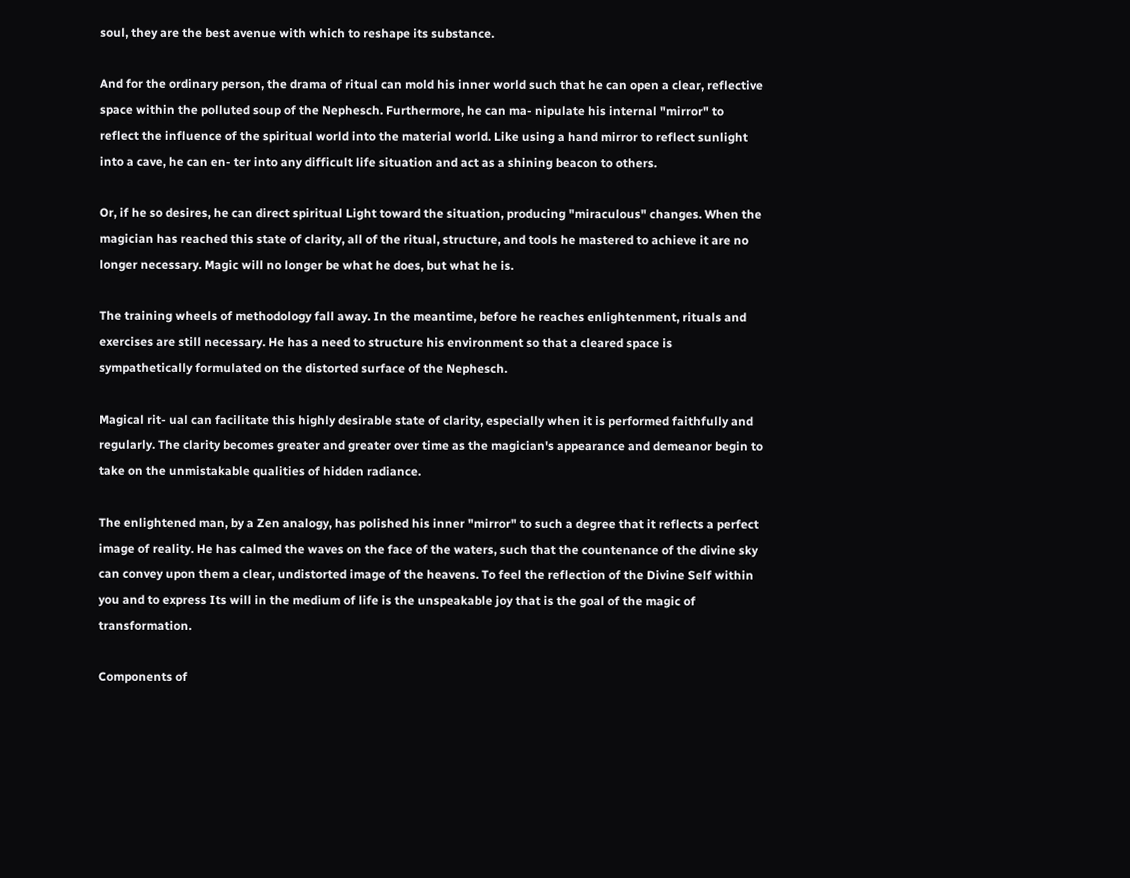soul, they are the best avenue with which to reshape its substance.

And for the ordinary person, the drama of ritual can mold his inner world such that he can open a clear, reflective space within the polluted soup of the Nephesch. Furthermore, he can ma- nipulate his internal "mirror" to reflect the influence of the spiritual world into the material world. Like using a hand mirror to reflect sunlight into a cave, he can en- ter into any difficult life situation and act as a shining beacon to others.

Or, if he so desires, he can direct spiritual Light toward the situation, producing "miraculous" changes. When the magician has reached this state of clarity, all of the ritual, structure, and tools he mastered to achieve it are no longer necessary. Magic will no longer be what he does, but what he is.

The training wheels of methodology fall away. In the meantime, before he reaches enlightenment, rituals and exercises are still necessary. He has a need to structure his environment so that a cleared space is sympathetically formulated on the distorted surface of the Nephesch.

Magical rit- ual can facilitate this highly desirable state of clarity, especially when it is performed faithfully and regularly. The clarity becomes greater and greater over time as the magician's appearance and demeanor begin to take on the unmistakable qualities of hidden radiance.

The enlightened man, by a Zen analogy, has polished his inner "mirror" to such a degree that it reflects a perfect image of reality. He has calmed the waves on the face of the waters, such that the countenance of the divine sky can convey upon them a clear, undistorted image of the heavens. To feel the reflection of the Divine Self within you and to express Its will in the medium of life is the unspeakable joy that is the goal of the magic of transformation.

Components of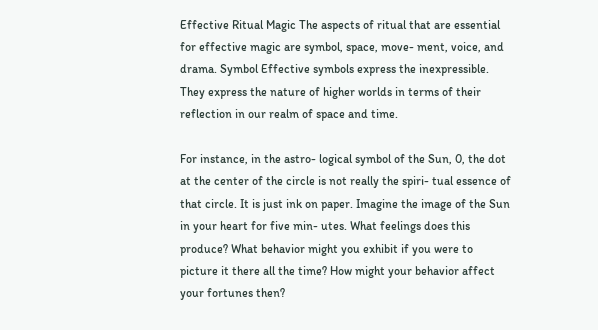Effective Ritual Magic The aspects of ritual that are essential for effective magic are symbol, space, move- ment, voice, and drama. Symbol Effective symbols express the inexpressible. They express the nature of higher worlds in terms of their reflection in our realm of space and time.

For instance, in the astro- logical symbol of the Sun, 0, the dot at the center of the circle is not really the spiri- tual essence of that circle. It is just ink on paper. Imagine the image of the Sun in your heart for five min- utes. What feelings does this produce? What behavior might you exhibit if you were to picture it there all the time? How might your behavior affect your fortunes then?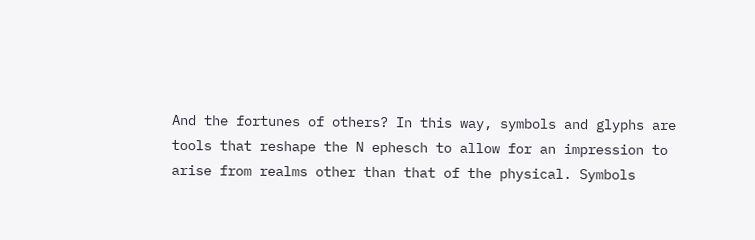And the fortunes of others? In this way, symbols and glyphs are tools that reshape the N ephesch to allow for an impression to arise from realms other than that of the physical. Symbols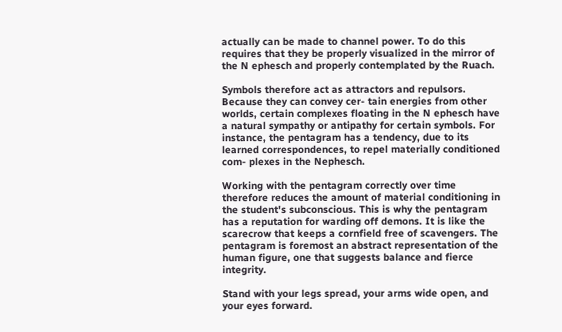actually can be made to channel power. To do this requires that they be properly visualized in the mirror of the N ephesch and properly contemplated by the Ruach.

Symbols therefore act as attractors and repulsors. Because they can convey cer- tain energies from other worlds, certain complexes floating in the N ephesch have a natural sympathy or antipathy for certain symbols. For instance, the pentagram has a tendency, due to its learned correspondences, to repel materially conditioned com- plexes in the Nephesch.

Working with the pentagram correctly over time therefore reduces the amount of material conditioning in the student's subconscious. This is why the pentagram has a reputation for warding off demons. It is like the scarecrow that keeps a cornfield free of scavengers. The pentagram is foremost an abstract representation of the human figure, one that suggests balance and fierce integrity.

Stand with your legs spread, your arms wide open, and your eyes forward.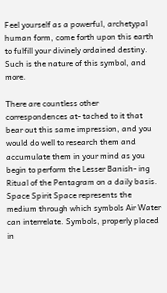Feel yourself as a powerful, archetypal human form, come forth upon this earth to fulfill your divinely ordained destiny. Such is the nature of this symbol, and more.

There are countless other correspondences at- tached to it that bear out this same impression, and you would do well to research them and accumulate them in your mind as you begin to perform the Lesser Banish- ing Ritual of the Pentagram on a daily basis. Space Spirit Space represents the medium through which symbols Air Water can interrelate. Symbols, properly placed in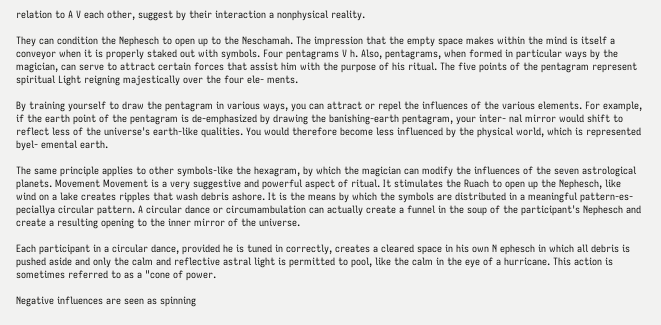relation to A V each other, suggest by their interaction a nonphysical reality.

They can condition the Nephesch to open up to the Neschamah. The impression that the empty space makes within the mind is itself a conveyor when it is properly staked out with symbols. Four pentagrams V h. Also, pentagrams, when formed in particular ways by the magician, can serve to attract certain forces that assist him with the purpose of his ritual. The five points of the pentagram represent spiritual Light reigning majestically over the four ele- ments.

By training yourself to draw the pentagram in various ways, you can attract or repel the influences of the various elements. For example, if the earth point of the pentagram is de-emphasized by drawing the banishing-earth pentagram, your inter- nal mirror would shift to reflect less of the universe's earth-like qualities. You would therefore become less influenced by the physical world, which is represented byel- emental earth.

The same principle applies to other symbols-like the hexagram, by which the magician can modify the influences of the seven astrological planets. Movement Movement is a very suggestive and powerful aspect of ritual. It stimulates the Ruach to open up the Nephesch, like wind on a lake creates ripples that wash debris ashore. It is the means by which the symbols are distributed in a meaningful pattern-es- peciallya circular pattern. A circular dance or circumambulation can actually create a funnel in the soup of the participant's Nephesch and create a resulting opening to the inner mirror of the universe.

Each participant in a circular dance, provided he is tuned in correctly, creates a cleared space in his own N ephesch in which all debris is pushed aside and only the calm and reflective astral light is permitted to pool, like the calm in the eye of a hurricane. This action is sometimes referred to as a "cone of power.

Negative influences are seen as spinning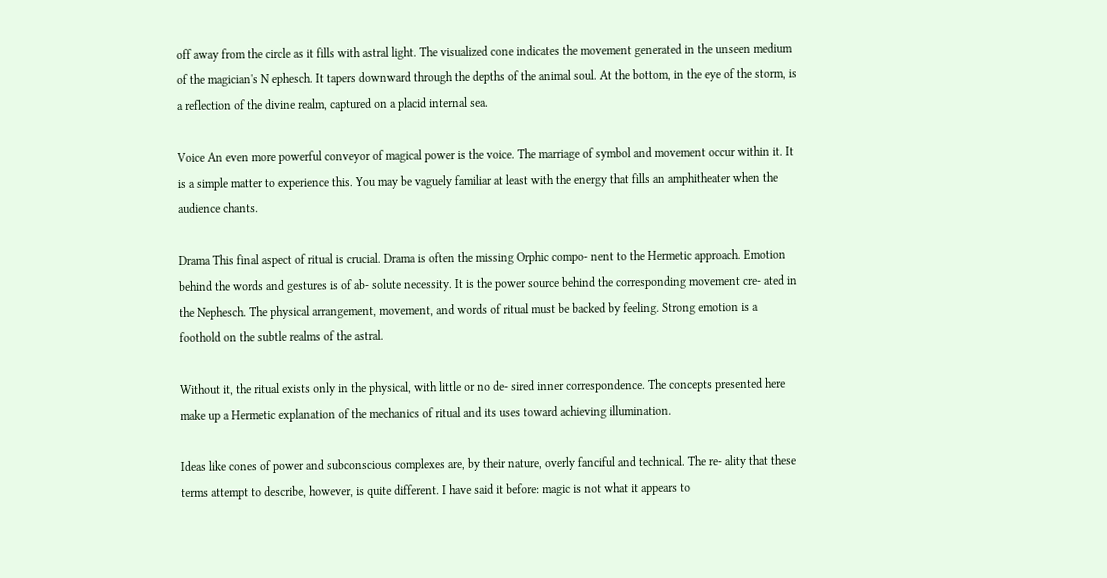off away from the circle as it fills with astral light. The visualized cone indicates the movement generated in the unseen medium of the magician's N ephesch. It tapers downward through the depths of the animal soul. At the bottom, in the eye of the storm, is a reflection of the divine realm, captured on a placid internal sea.

Voice An even more powerful conveyor of magical power is the voice. The marriage of symbol and movement occur within it. It is a simple matter to experience this. You may be vaguely familiar at least with the energy that fills an amphitheater when the audience chants.

Drama This final aspect of ritual is crucial. Drama is often the missing Orphic compo- nent to the Hermetic approach. Emotion behind the words and gestures is of ab- solute necessity. It is the power source behind the corresponding movement cre- ated in the Nephesch. The physical arrangement, movement, and words of ritual must be backed by feeling. Strong emotion is a foothold on the subtle realms of the astral.

Without it, the ritual exists only in the physical, with little or no de- sired inner correspondence. The concepts presented here make up a Hermetic explanation of the mechanics of ritual and its uses toward achieving illumination.

Ideas like cones of power and subconscious complexes are, by their nature, overly fanciful and technical. The re- ality that these terms attempt to describe, however, is quite different. I have said it before: magic is not what it appears to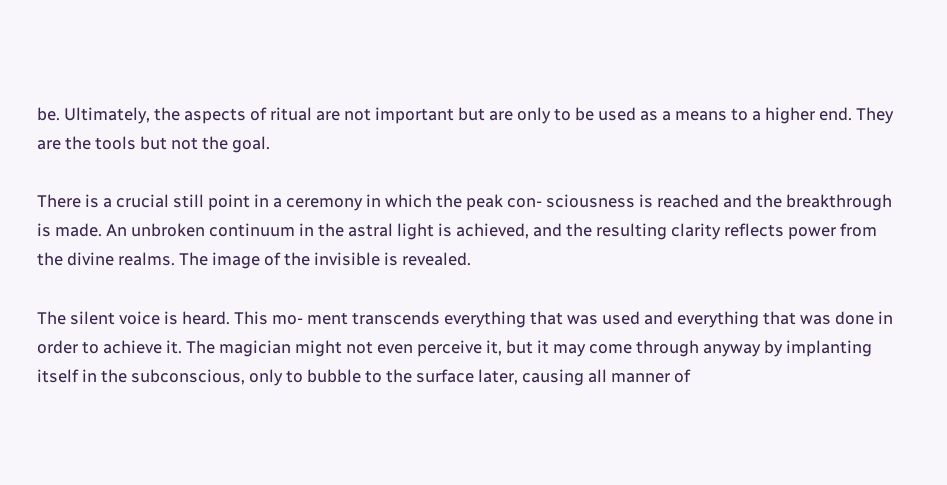be. Ultimately, the aspects of ritual are not important but are only to be used as a means to a higher end. They are the tools but not the goal.

There is a crucial still point in a ceremony in which the peak con- sciousness is reached and the breakthrough is made. An unbroken continuum in the astral light is achieved, and the resulting clarity reflects power from the divine realms. The image of the invisible is revealed.

The silent voice is heard. This mo- ment transcends everything that was used and everything that was done in order to achieve it. The magician might not even perceive it, but it may come through anyway by implanting itself in the subconscious, only to bubble to the surface later, causing all manner of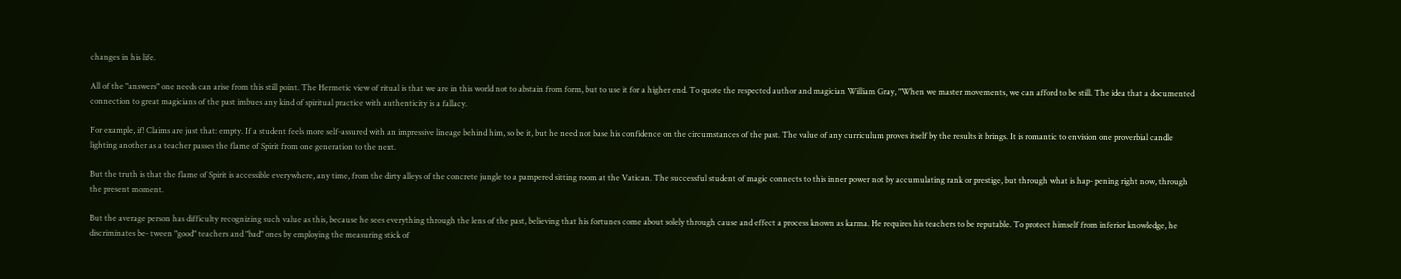changes in his life.

All of the "answers" one needs can arise from this still point. The Hermetic view of ritual is that we are in this world not to abstain from form, but to use it for a higher end. To quote the respected author and magician William Gray, "When we master movements, we can afford to be still. The idea that a documented connection to great magicians of the past imbues any kind of spiritual practice with authenticity is a fallacy.

For example, if! Claims are just that: empty. If a student feels more self-assured with an impressive lineage behind him, so be it, but he need not base his confidence on the circumstances of the past. The value of any curriculum proves itself by the results it brings. It is romantic to envision one proverbial candle lighting another as a teacher passes the flame of Spirit from one generation to the next.

But the truth is that the flame of Spirit is accessible everywhere, any time, from the dirty alleys of the concrete jungle to a pampered sitting room at the Vatican. The successful student of magic connects to this inner power not by accumulating rank or prestige, but through what is hap- pening right now, through the present moment.

But the average person has difficulty recognizing such value as this, because he sees everything through the lens of the past, believing that his fortunes come about solely through cause and effect a process known as karma. He requires his teachers to be reputable. To protect himself from inferior knowledge, he discriminates be- tween "good" teachers and "bad" ones by employing the measuring stick of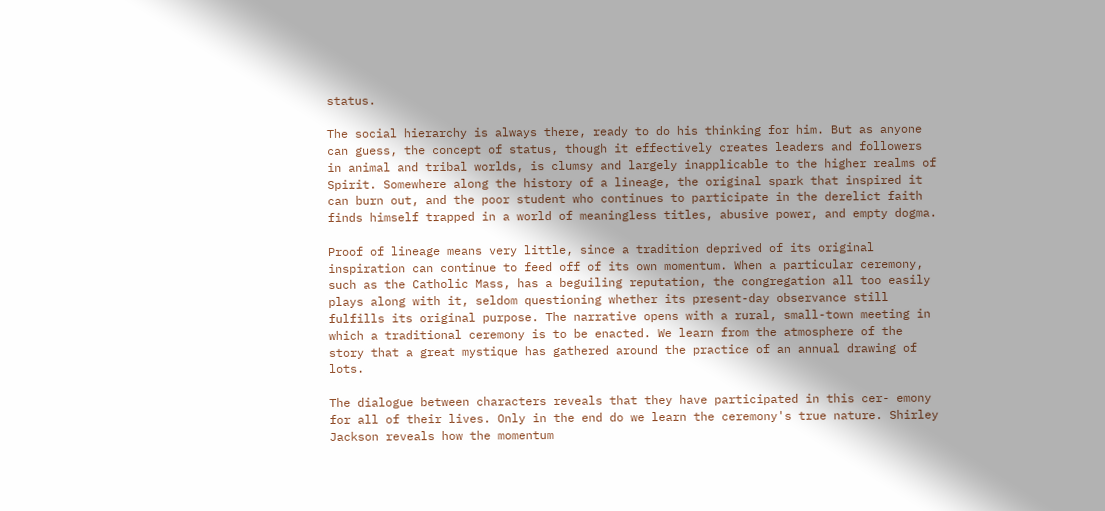status.

The social hierarchy is always there, ready to do his thinking for him. But as anyone can guess, the concept of status, though it effectively creates leaders and followers in animal and tribal worlds, is clumsy and largely inapplicable to the higher realms of Spirit. Somewhere along the history of a lineage, the original spark that inspired it can burn out, and the poor student who continues to participate in the derelict faith finds himself trapped in a world of meaningless titles, abusive power, and empty dogma.

Proof of lineage means very little, since a tradition deprived of its original inspiration can continue to feed off of its own momentum. When a particular ceremony, such as the Catholic Mass, has a beguiling reputation, the congregation all too easily plays along with it, seldom questioning whether its present-day observance still fulfills its original purpose. The narrative opens with a rural, small-town meeting in which a traditional ceremony is to be enacted. We learn from the atmosphere of the story that a great mystique has gathered around the practice of an annual drawing of lots.

The dialogue between characters reveals that they have participated in this cer- emony for all of their lives. Only in the end do we learn the ceremony's true nature. Shirley Jackson reveals how the momentum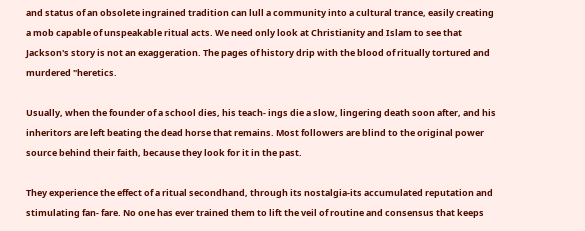and status of an obsolete ingrained tradition can lull a community into a cultural trance, easily creating a mob capable of unspeakable ritual acts. We need only look at Christianity and Islam to see that Jackson's story is not an exaggeration. The pages of history drip with the blood of ritually tortured and murdered "heretics.

Usually, when the founder of a school dies, his teach- ings die a slow, lingering death soon after, and his inheritors are left beating the dead horse that remains. Most followers are blind to the original power source behind their faith, because they look for it in the past.

They experience the effect of a ritual secondhand, through its nostalgia-its accumulated reputation and stimulating fan- fare. No one has ever trained them to lift the veil of routine and consensus that keeps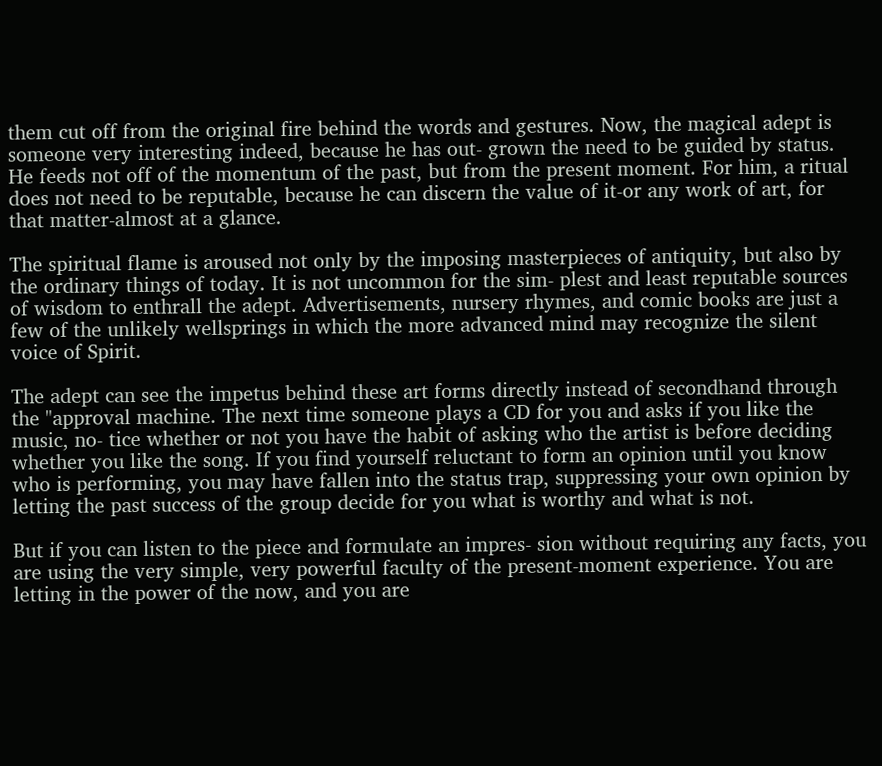them cut off from the original fire behind the words and gestures. Now, the magical adept is someone very interesting indeed, because he has out- grown the need to be guided by status. He feeds not off of the momentum of the past, but from the present moment. For him, a ritual does not need to be reputable, because he can discern the value of it-or any work of art, for that matter-almost at a glance.

The spiritual flame is aroused not only by the imposing masterpieces of antiquity, but also by the ordinary things of today. It is not uncommon for the sim- plest and least reputable sources of wisdom to enthrall the adept. Advertisements, nursery rhymes, and comic books are just a few of the unlikely wellsprings in which the more advanced mind may recognize the silent voice of Spirit.

The adept can see the impetus behind these art forms directly instead of secondhand through the "approval machine. The next time someone plays a CD for you and asks if you like the music, no- tice whether or not you have the habit of asking who the artist is before deciding whether you like the song. If you find yourself reluctant to form an opinion until you know who is performing, you may have fallen into the status trap, suppressing your own opinion by letting the past success of the group decide for you what is worthy and what is not.

But if you can listen to the piece and formulate an impres- sion without requiring any facts, you are using the very simple, very powerful faculty of the present-moment experience. You are letting in the power of the now, and you are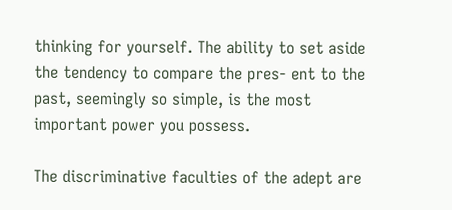thinking for yourself. The ability to set aside the tendency to compare the pres- ent to the past, seemingly so simple, is the most important power you possess.

The discriminative faculties of the adept are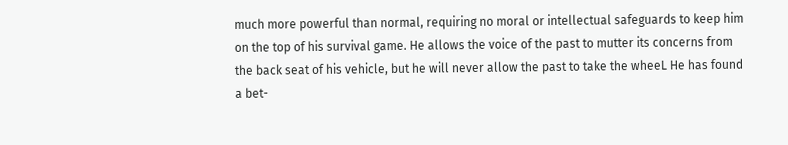much more powerful than normal, requiring no moral or intellectual safeguards to keep him on the top of his survival game. He allows the voice of the past to mutter its concerns from the back seat of his vehicle, but he will never allow the past to take the wheeL He has found a bet-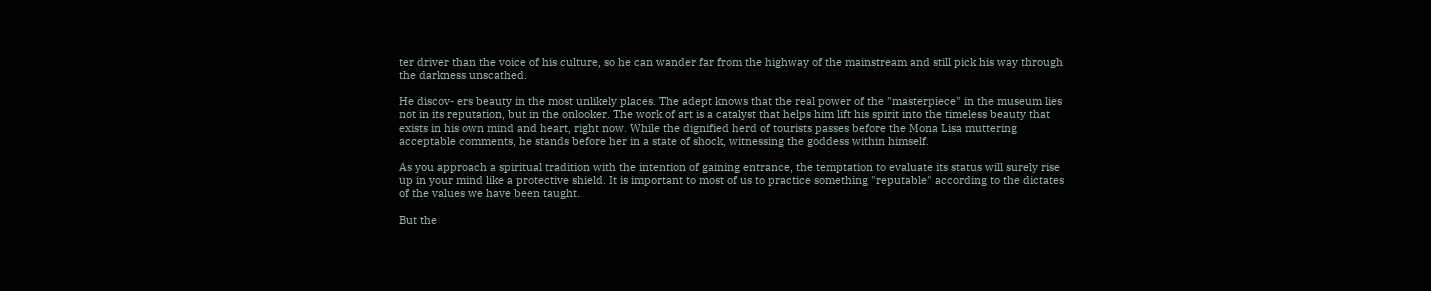ter driver than the voice of his culture, so he can wander far from the highway of the mainstream and still pick his way through the darkness unscathed.

He discov- ers beauty in the most unlikely places. The adept knows that the real power of the "masterpiece" in the museum lies not in its reputation, but in the onlooker. The work of art is a catalyst that helps him lift his spirit into the timeless beauty that exists in his own mind and heart, right now. While the dignified herd of tourists passes before the Mona Lisa muttering acceptable comments, he stands before her in a state of shock, witnessing the goddess within himself.

As you approach a spiritual tradition with the intention of gaining entrance, the temptation to evaluate its status will surely rise up in your mind like a protective shield. It is important to most of us to practice something "reputable" according to the dictates of the values we have been taught.

But the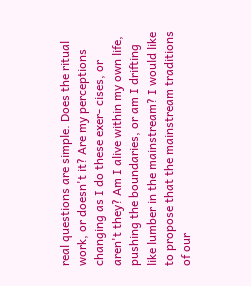real questions are simple. Does the ritual work, or doesn't it? Are my perceptions changing as I do these exer- cises, or aren't they? Am I alive within my own life, pushing the boundaries, or am I drifting like lumber in the mainstream? I would like to propose that the mainstream traditions of our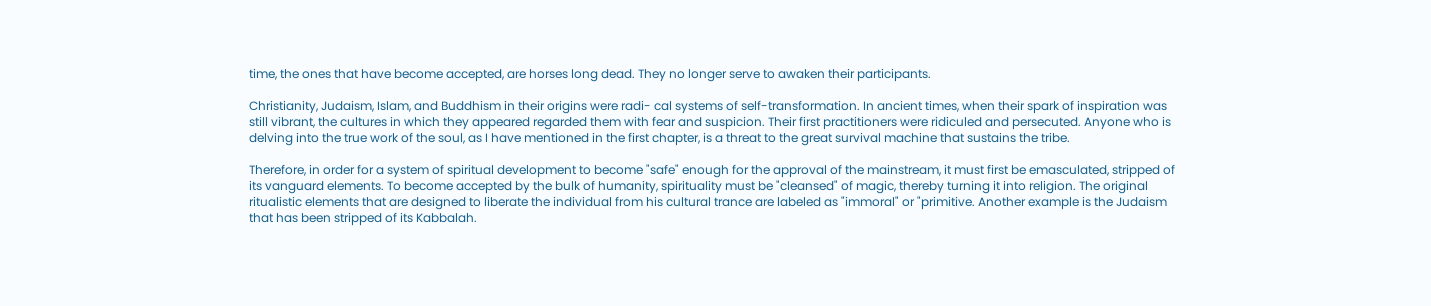time, the ones that have become accepted, are horses long dead. They no longer serve to awaken their participants.

Christianity, Judaism, Islam, and Buddhism in their origins were radi- cal systems of self-transformation. In ancient times, when their spark of inspiration was still vibrant, the cultures in which they appeared regarded them with fear and suspicion. Their first practitioners were ridiculed and persecuted. Anyone who is delving into the true work of the soul, as I have mentioned in the first chapter, is a threat to the great survival machine that sustains the tribe.

Therefore, in order for a system of spiritual development to become "safe" enough for the approval of the mainstream, it must first be emasculated, stripped of its vanguard elements. To become accepted by the bulk of humanity, spirituality must be "cleansed" of magic, thereby turning it into religion. The original ritualistic elements that are designed to liberate the individual from his cultural trance are labeled as "immoral" or "primitive. Another example is the Judaism that has been stripped of its Kabbalah.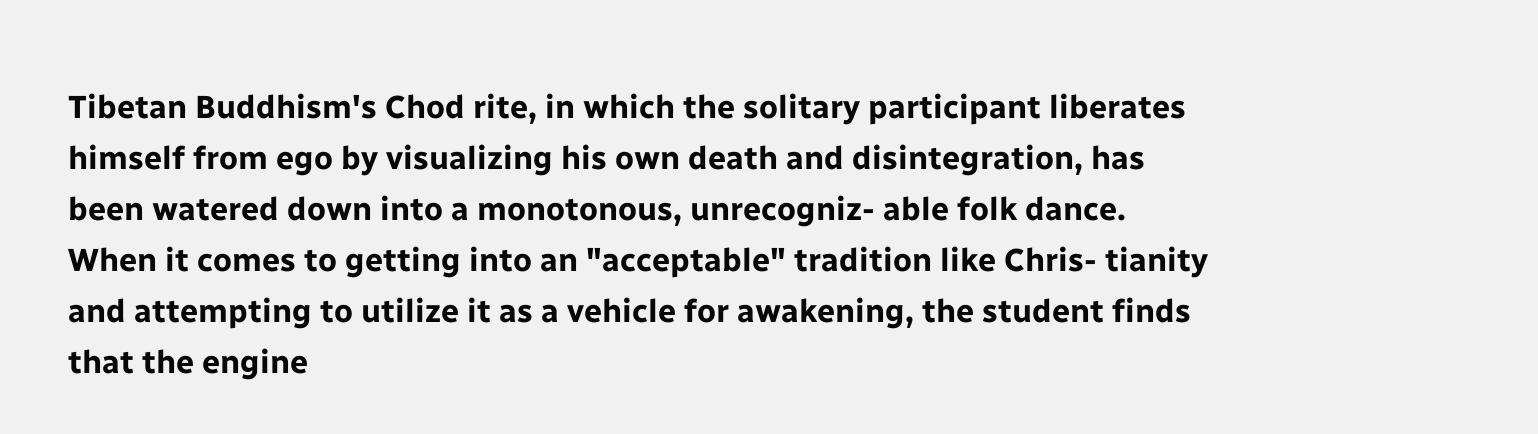Tibetan Buddhism's Chod rite, in which the solitary participant liberates himself from ego by visualizing his own death and disintegration, has been watered down into a monotonous, unrecogniz- able folk dance. When it comes to getting into an "acceptable" tradition like Chris- tianity and attempting to utilize it as a vehicle for awakening, the student finds that the engine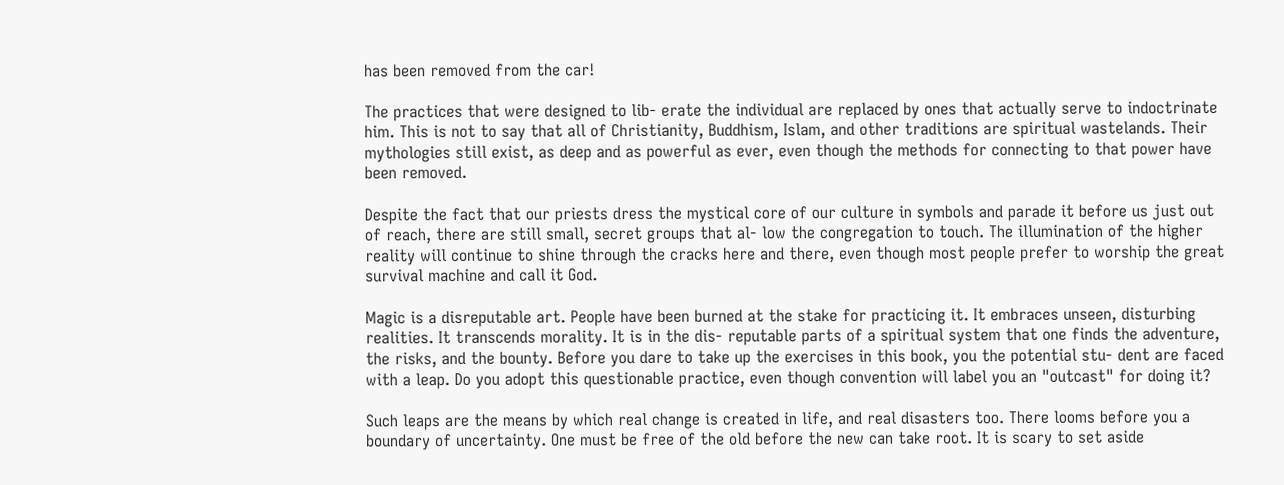has been removed from the car!

The practices that were designed to lib- erate the individual are replaced by ones that actually serve to indoctrinate him. This is not to say that all of Christianity, Buddhism, Islam, and other traditions are spiritual wastelands. Their mythologies still exist, as deep and as powerful as ever, even though the methods for connecting to that power have been removed.

Despite the fact that our priests dress the mystical core of our culture in symbols and parade it before us just out of reach, there are still small, secret groups that al- low the congregation to touch. The illumination of the higher reality will continue to shine through the cracks here and there, even though most people prefer to worship the great survival machine and call it God.

Magic is a disreputable art. People have been burned at the stake for practicing it. It embraces unseen, disturbing realities. It transcends morality. It is in the dis- reputable parts of a spiritual system that one finds the adventure, the risks, and the bounty. Before you dare to take up the exercises in this book, you the potential stu- dent are faced with a leap. Do you adopt this questionable practice, even though convention will label you an "outcast" for doing it?

Such leaps are the means by which real change is created in life, and real disasters too. There looms before you a boundary of uncertainty. One must be free of the old before the new can take root. It is scary to set aside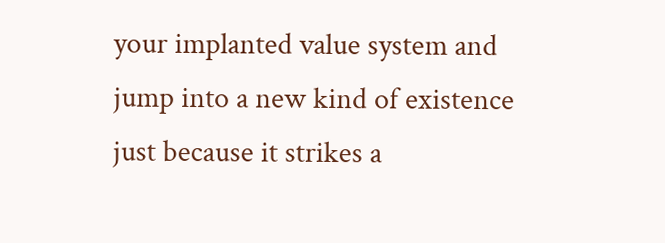your implanted value system and jump into a new kind of existence just because it strikes a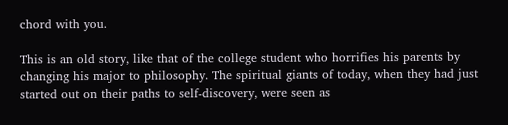chord with you.

This is an old story, like that of the college student who horrifies his parents by changing his major to philosophy. The spiritual giants of today, when they had just started out on their paths to self-discovery, were seen as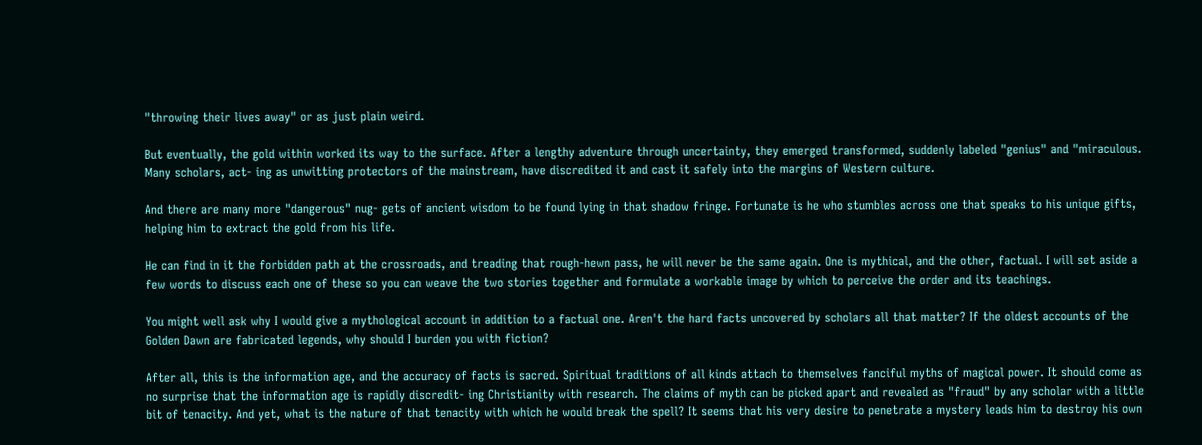"throwing their lives away" or as just plain weird.

But eventually, the gold within worked its way to the surface. After a lengthy adventure through uncertainty, they emerged transformed, suddenly labeled "genius" and "miraculous. Many scholars, act- ing as unwitting protectors of the mainstream, have discredited it and cast it safely into the margins of Western culture.

And there are many more "dangerous" nug- gets of ancient wisdom to be found lying in that shadow fringe. Fortunate is he who stumbles across one that speaks to his unique gifts, helping him to extract the gold from his life.

He can find in it the forbidden path at the crossroads, and treading that rough-hewn pass, he will never be the same again. One is mythical, and the other, factual. I will set aside a few words to discuss each one of these so you can weave the two stories together and formulate a workable image by which to perceive the order and its teachings.

You might well ask why I would give a mythological account in addition to a factual one. Aren't the hard facts uncovered by scholars all that matter? If the oldest accounts of the Golden Dawn are fabricated legends, why should I burden you with fiction?

After all, this is the information age, and the accuracy of facts is sacred. Spiritual traditions of all kinds attach to themselves fanciful myths of magical power. It should come as no surprise that the information age is rapidly discredit- ing Christianity with research. The claims of myth can be picked apart and revealed as "fraud" by any scholar with a little bit of tenacity. And yet, what is the nature of that tenacity with which he would break the spell? It seems that his very desire to penetrate a mystery leads him to destroy his own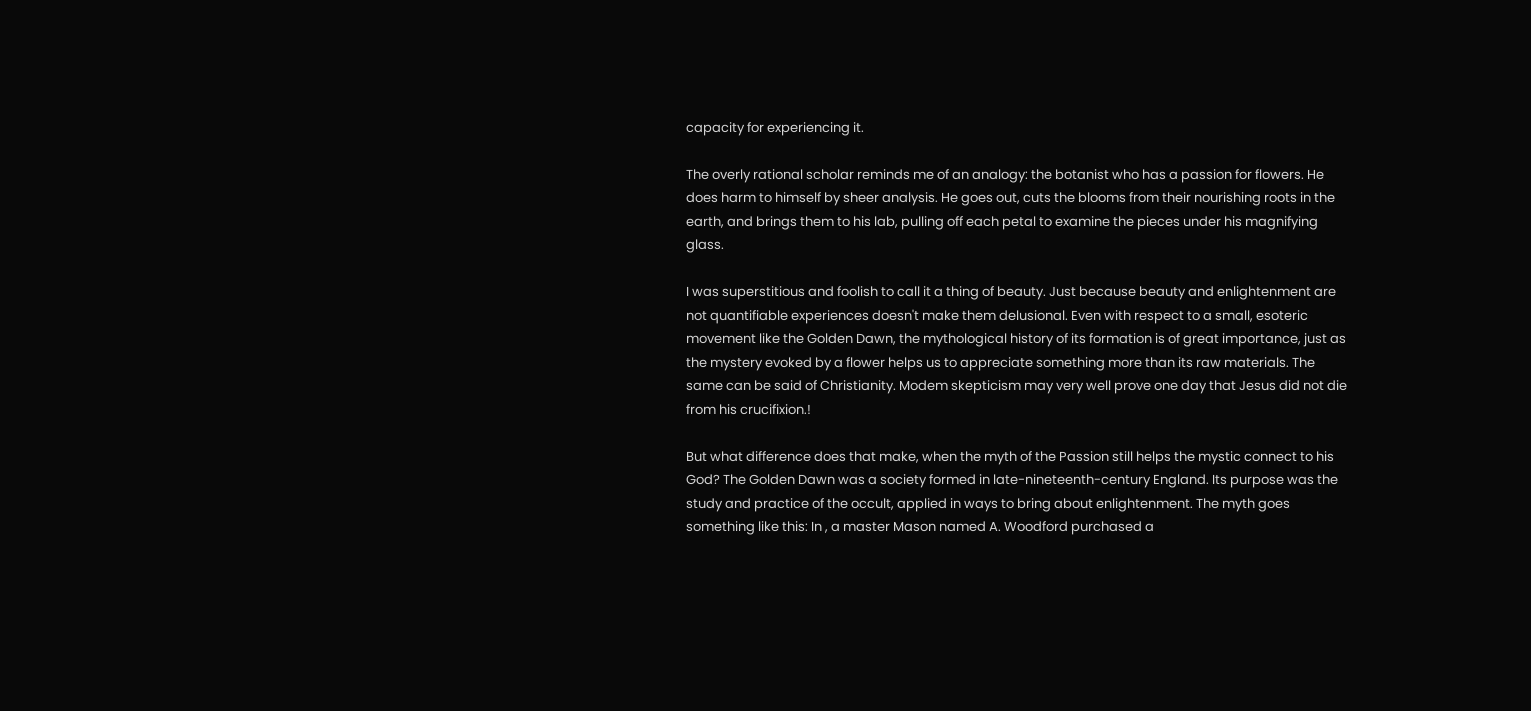capacity for experiencing it.

The overly rational scholar reminds me of an analogy: the botanist who has a passion for flowers. He does harm to himself by sheer analysis. He goes out, cuts the blooms from their nourishing roots in the earth, and brings them to his lab, pulling off each petal to examine the pieces under his magnifying glass.

I was superstitious and foolish to call it a thing of beauty. Just because beauty and enlightenment are not quantifiable experiences doesn't make them delusional. Even with respect to a small, esoteric movement like the Golden Dawn, the mythological history of its formation is of great importance, just as the mystery evoked by a flower helps us to appreciate something more than its raw materials. The same can be said of Christianity. Modem skepticism may very well prove one day that Jesus did not die from his crucifixion.!

But what difference does that make, when the myth of the Passion still helps the mystic connect to his God? The Golden Dawn was a society formed in late-nineteenth-century England. Its purpose was the study and practice of the occult, applied in ways to bring about enlightenment. The myth goes something like this: In , a master Mason named A. Woodford purchased a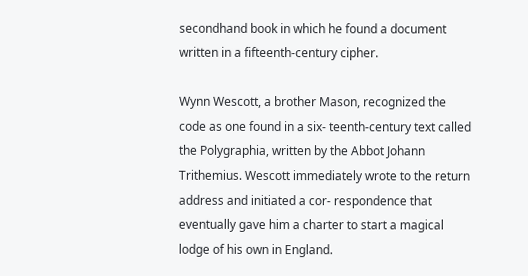secondhand book in which he found a document written in a fifteenth-century cipher.

Wynn Wescott, a brother Mason, recognized the code as one found in a six- teenth-century text called the Polygraphia, written by the Abbot Johann Trithemius. Wescott immediately wrote to the return address and initiated a cor- respondence that eventually gave him a charter to start a magical lodge of his own in England.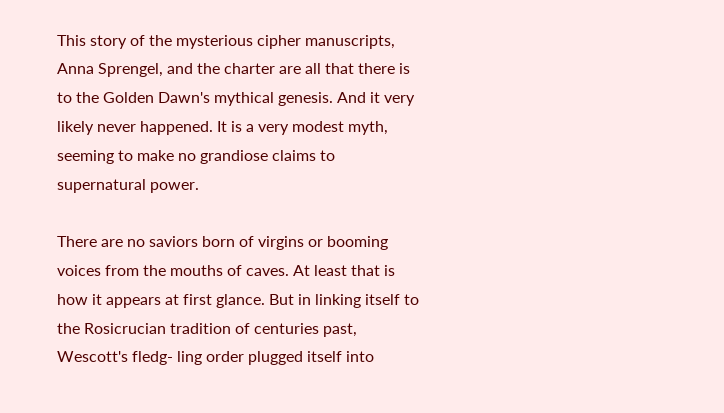This story of the mysterious cipher manuscripts, Anna Sprengel, and the charter are all that there is to the Golden Dawn's mythical genesis. And it very likely never happened. It is a very modest myth, seeming to make no grandiose claims to supernatural power.

There are no saviors born of virgins or booming voices from the mouths of caves. At least that is how it appears at first glance. But in linking itself to the Rosicrucian tradition of centuries past, Wescott's fledg- ling order plugged itself into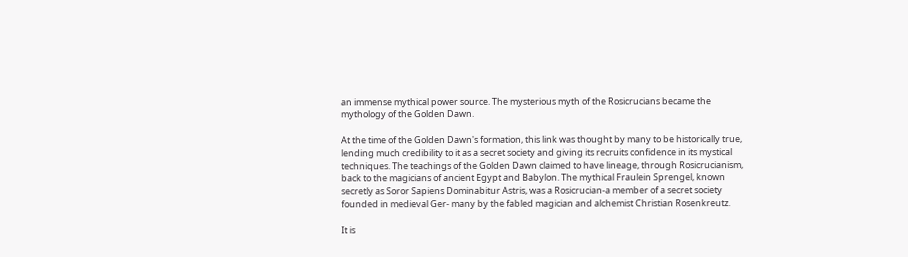an immense mythical power source. The mysterious myth of the Rosicrucians became the mythology of the Golden Dawn.

At the time of the Golden Dawn's formation, this link was thought by many to be historically true, lending much credibility to it as a secret society and giving its recruits confidence in its mystical techniques. The teachings of the Golden Dawn claimed to have lineage, through Rosicrucianism, back to the magicians of ancient Egypt and Babylon. The mythical Fraulein Sprengel, known secretly as Soror Sapiens Dominabitur Astris, was a Rosicrucian-a member of a secret society founded in medieval Ger- many by the fabled magician and alchemist Christian Rosenkreutz.

It is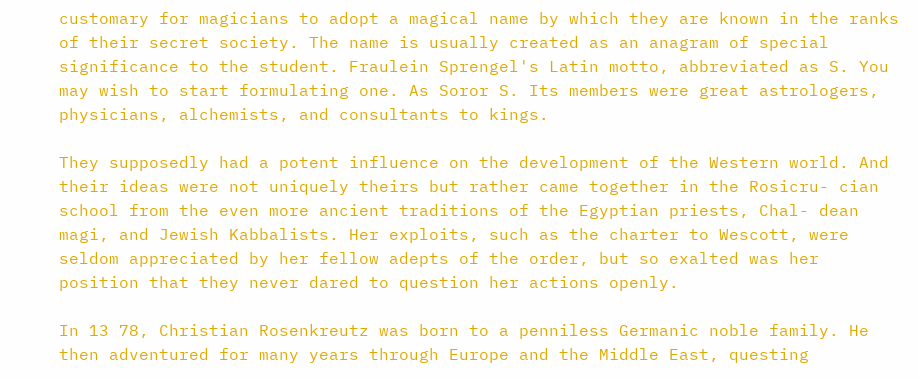customary for magicians to adopt a magical name by which they are known in the ranks of their secret society. The name is usually created as an anagram of special significance to the student. Fraulein Sprengel's Latin motto, abbreviated as S. You may wish to start formulating one. As Soror S. Its members were great astrologers, physicians, alchemists, and consultants to kings.

They supposedly had a potent influence on the development of the Western world. And their ideas were not uniquely theirs but rather came together in the Rosicru- cian school from the even more ancient traditions of the Egyptian priests, Chal- dean magi, and Jewish Kabbalists. Her exploits, such as the charter to Wescott, were seldom appreciated by her fellow adepts of the order, but so exalted was her position that they never dared to question her actions openly.

In 13 78, Christian Rosenkreutz was born to a penniless Germanic noble family. He then adventured for many years through Europe and the Middle East, questing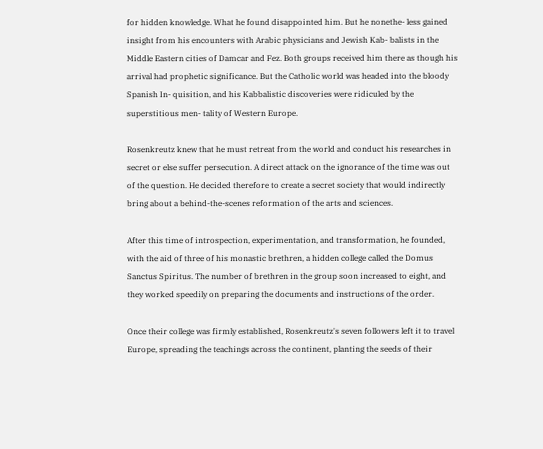for hidden knowledge. What he found disappointed him. But he nonethe- less gained insight from his encounters with Arabic physicians and Jewish Kab- balists in the Middle Eastern cities of Damcar and Fez. Both groups received him there as though his arrival had prophetic significance. But the Catholic world was headed into the bloody Spanish In- quisition, and his Kabbalistic discoveries were ridiculed by the superstitious men- tality of Western Europe.

Rosenkreutz knew that he must retreat from the world and conduct his researches in secret or else suffer persecution. A direct attack on the ignorance of the time was out of the question. He decided therefore to create a secret society that would indirectly bring about a behind-the-scenes reformation of the arts and sciences.

After this time of introspection, experimentation, and transformation, he founded, with the aid of three of his monastic brethren, a hidden college called the Domus Sanctus Spiritus. The number of brethren in the group soon increased to eight, and they worked speedily on preparing the documents and instructions of the order.

Once their college was firmly established, Rosenkreutz's seven followers left it to travel Europe, spreading the teachings across the continent, planting the seeds of their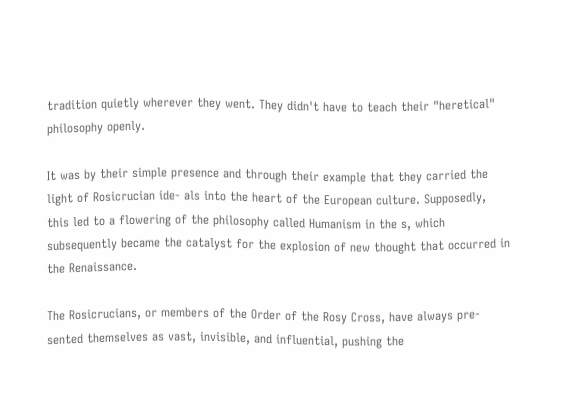tradition quietly wherever they went. They didn't have to teach their "heretical" philosophy openly.

It was by their simple presence and through their example that they carried the light of Rosicrucian ide- als into the heart of the European culture. Supposedly, this led to a flowering of the philosophy called Humanism in the s, which subsequently became the catalyst for the explosion of new thought that occurred in the Renaissance.

The Rosicrucians, or members of the Order of the Rosy Cross, have always pre- sented themselves as vast, invisible, and influential, pushing the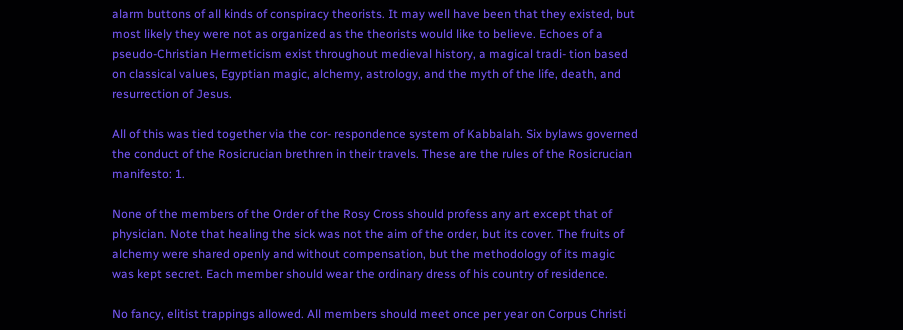alarm buttons of all kinds of conspiracy theorists. It may well have been that they existed, but most likely they were not as organized as the theorists would like to believe. Echoes of a pseudo-Christian Hermeticism exist throughout medieval history, a magical tradi- tion based on classical values, Egyptian magic, alchemy, astrology, and the myth of the life, death, and resurrection of Jesus.

All of this was tied together via the cor- respondence system of Kabbalah. Six bylaws governed the conduct of the Rosicrucian brethren in their travels. These are the rules of the Rosicrucian manifesto: 1.

None of the members of the Order of the Rosy Cross should profess any art except that of physician. Note that healing the sick was not the aim of the order, but its cover. The fruits of alchemy were shared openly and without compensation, but the methodology of its magic was kept secret. Each member should wear the ordinary dress of his country of residence.

No fancy, elitist trappings allowed. All members should meet once per year on Corpus Christi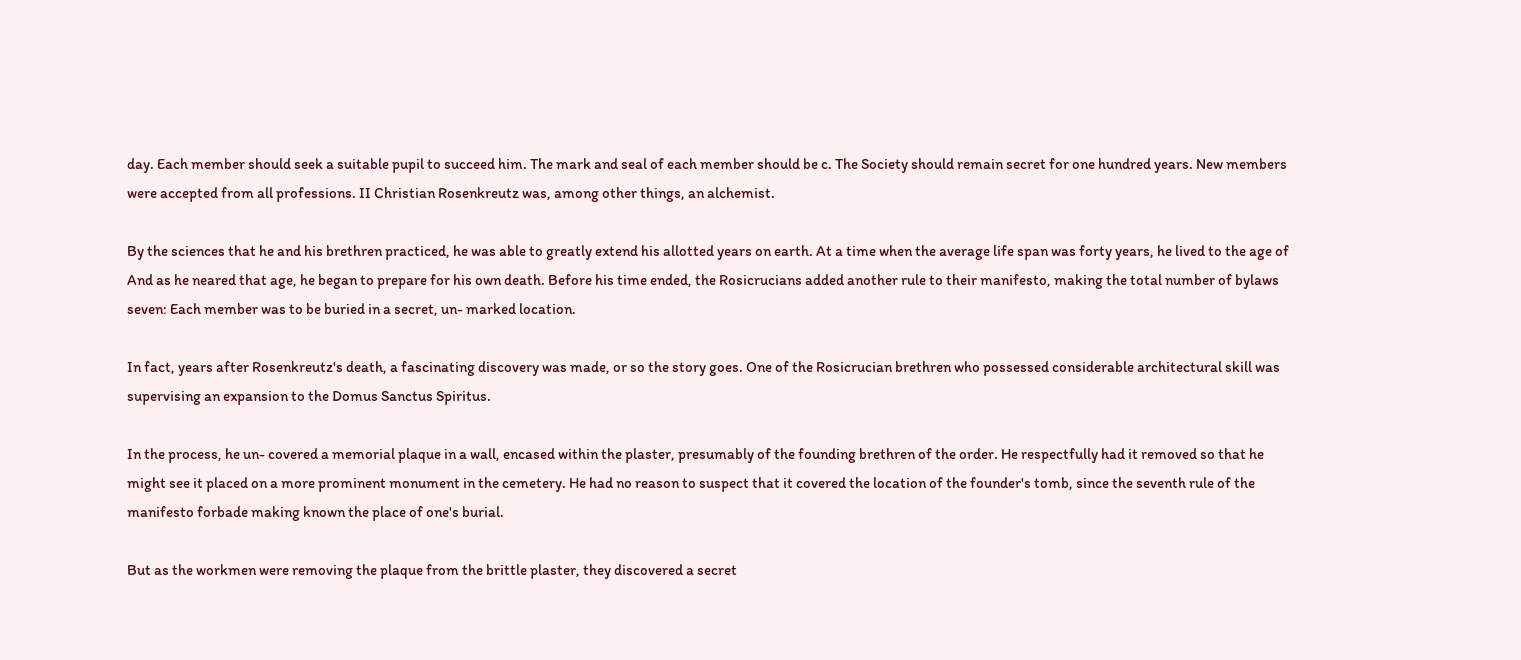day. Each member should seek a suitable pupil to succeed him. The mark and seal of each member should be c. The Society should remain secret for one hundred years. New members were accepted from all professions. II Christian Rosenkreutz was, among other things, an alchemist.

By the sciences that he and his brethren practiced, he was able to greatly extend his allotted years on earth. At a time when the average life span was forty years, he lived to the age of And as he neared that age, he began to prepare for his own death. Before his time ended, the Rosicrucians added another rule to their manifesto, making the total number of bylaws seven: Each member was to be buried in a secret, un- marked location.

In fact, years after Rosenkreutz's death, a fascinating discovery was made, or so the story goes. One of the Rosicrucian brethren who possessed considerable architectural skill was supervising an expansion to the Domus Sanctus Spiritus.

In the process, he un- covered a memorial plaque in a wall, encased within the plaster, presumably of the founding brethren of the order. He respectfully had it removed so that he might see it placed on a more prominent monument in the cemetery. He had no reason to suspect that it covered the location of the founder's tomb, since the seventh rule of the manifesto forbade making known the place of one's burial.

But as the workmen were removing the plaque from the brittle plaster, they discovered a secret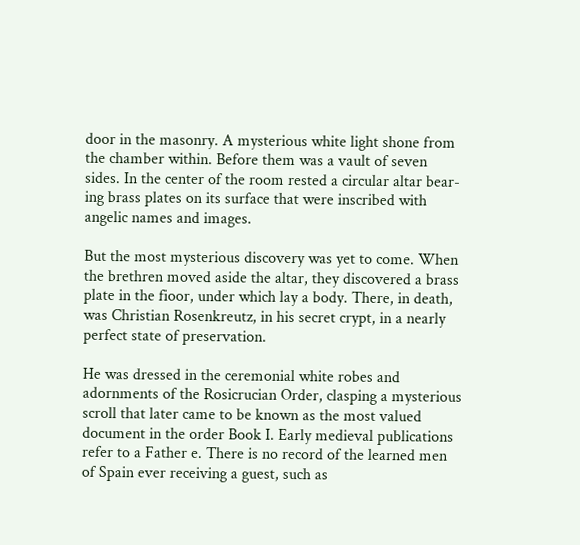door in the masonry. A mysterious white light shone from the chamber within. Before them was a vault of seven sides. In the center of the room rested a circular altar bear- ing brass plates on its surface that were inscribed with angelic names and images.

But the most mysterious discovery was yet to come. When the brethren moved aside the altar, they discovered a brass plate in the fioor, under which lay a body. There, in death, was Christian Rosenkreutz, in his secret crypt, in a nearly perfect state of preservation.

He was dressed in the ceremonial white robes and adornments of the Rosicrucian Order, clasping a mysterious scroll that later came to be known as the most valued document in the order Book I. Early medieval publications refer to a Father e. There is no record of the learned men of Spain ever receiving a guest, such as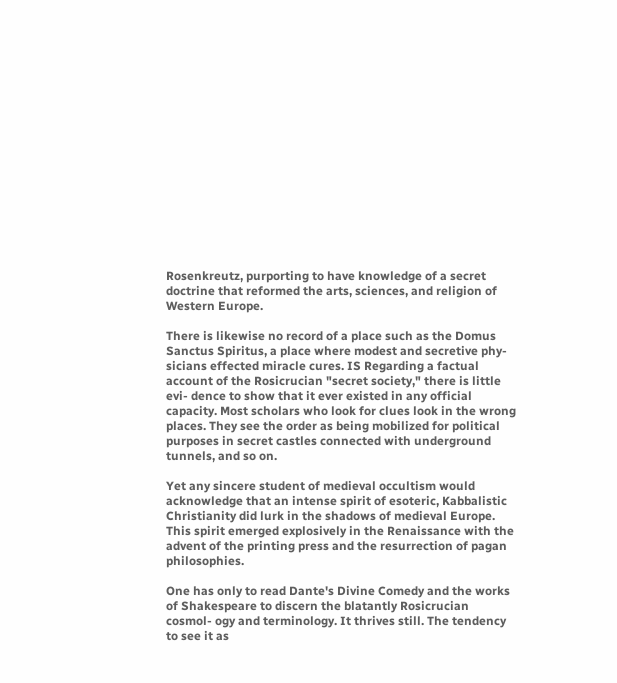Rosenkreutz, purporting to have knowledge of a secret doctrine that reformed the arts, sciences, and religion of Western Europe.

There is likewise no record of a place such as the Domus Sanctus Spiritus, a place where modest and secretive phy- sicians effected miracle cures. IS Regarding a factual account of the Rosicrucian "secret society," there is little evi- dence to show that it ever existed in any official capacity. Most scholars who look for clues look in the wrong places. They see the order as being mobilized for political purposes in secret castles connected with underground tunnels, and so on.

Yet any sincere student of medieval occultism would acknowledge that an intense spirit of esoteric, Kabbalistic Christianity did lurk in the shadows of medieval Europe. This spirit emerged explosively in the Renaissance with the advent of the printing press and the resurrection of pagan philosophies.

One has only to read Dante's Divine Comedy and the works of Shakespeare to discern the blatantly Rosicrucian cosmol- ogy and terminology. It thrives still. The tendency to see it as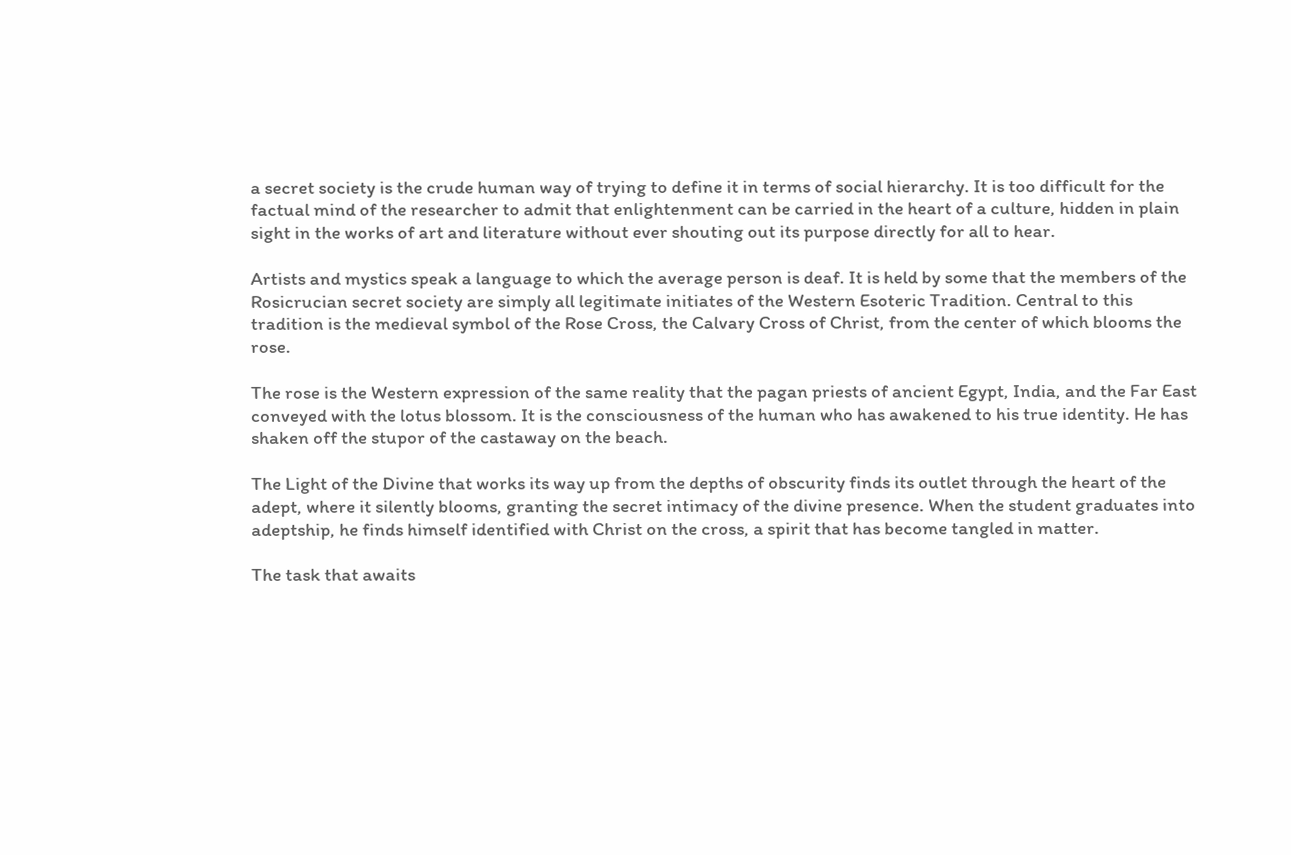a secret society is the crude human way of trying to define it in terms of social hierarchy. It is too difficult for the factual mind of the researcher to admit that enlightenment can be carried in the heart of a culture, hidden in plain sight in the works of art and literature without ever shouting out its purpose directly for all to hear.

Artists and mystics speak a language to which the average person is deaf. It is held by some that the members of the Rosicrucian secret society are simply all legitimate initiates of the Western Esoteric Tradition. Central to this tradition is the medieval symbol of the Rose Cross, the Calvary Cross of Christ, from the center of which blooms the rose.

The rose is the Western expression of the same reality that the pagan priests of ancient Egypt, India, and the Far East conveyed with the lotus blossom. It is the consciousness of the human who has awakened to his true identity. He has shaken off the stupor of the castaway on the beach.

The Light of the Divine that works its way up from the depths of obscurity finds its outlet through the heart of the adept, where it silently blooms, granting the secret intimacy of the divine presence. When the student graduates into adeptship, he finds himself identified with Christ on the cross, a spirit that has become tangled in matter.

The task that awaits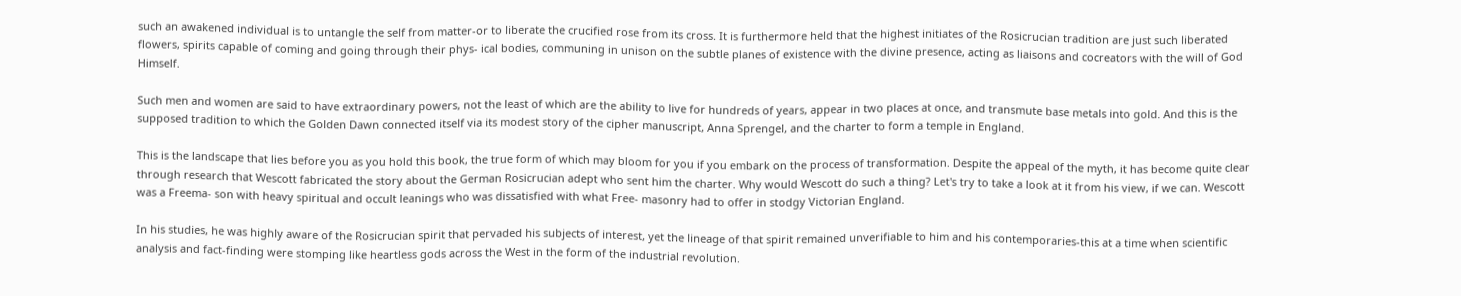such an awakened individual is to untangle the self from matter-or to liberate the crucified rose from its cross. It is furthermore held that the highest initiates of the Rosicrucian tradition are just such liberated flowers, spirits capable of coming and going through their phys- ical bodies, communing in unison on the subtle planes of existence with the divine presence, acting as liaisons and cocreators with the will of God Himself.

Such men and women are said to have extraordinary powers, not the least of which are the ability to live for hundreds of years, appear in two places at once, and transmute base metals into gold. And this is the supposed tradition to which the Golden Dawn connected itself via its modest story of the cipher manuscript, Anna Sprengel, and the charter to form a temple in England.

This is the landscape that lies before you as you hold this book, the true form of which may bloom for you if you embark on the process of transformation. Despite the appeal of the myth, it has become quite clear through research that Wescott fabricated the story about the German Rosicrucian adept who sent him the charter. Why would Wescott do such a thing? Let's try to take a look at it from his view, if we can. Wescott was a Freema- son with heavy spiritual and occult leanings who was dissatisfied with what Free- masonry had to offer in stodgy Victorian England.

In his studies, he was highly aware of the Rosicrucian spirit that pervaded his subjects of interest, yet the lineage of that spirit remained unverifiable to him and his contemporaries-this at a time when scientific analysis and fact-finding were stomping like heartless gods across the West in the form of the industrial revolution.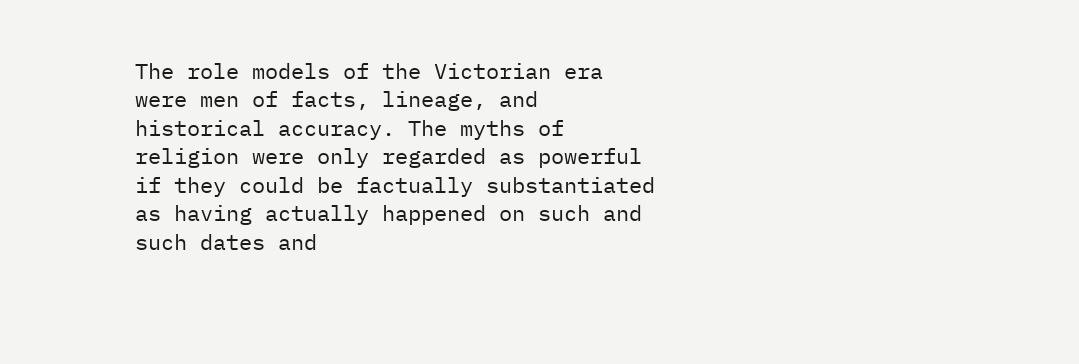The role models of the Victorian era were men of facts, lineage, and historical accuracy. The myths of religion were only regarded as powerful if they could be factually substantiated as having actually happened on such and such dates and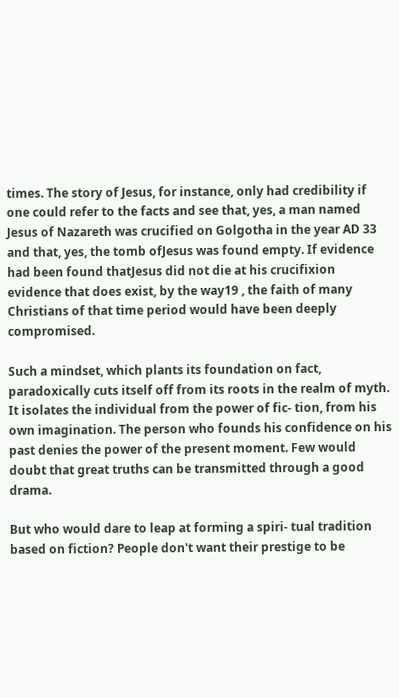times. The story of Jesus, for instance, only had credibility if one could refer to the facts and see that, yes, a man named Jesus of Nazareth was crucified on Golgotha in the year AD 33 and that, yes, the tomb ofJesus was found empty. If evidence had been found thatJesus did not die at his crucifixion evidence that does exist, by the way19 , the faith of many Christians of that time period would have been deeply compromised.

Such a mindset, which plants its foundation on fact, paradoxically cuts itself off from its roots in the realm of myth. It isolates the individual from the power of fic- tion, from his own imagination. The person who founds his confidence on his past denies the power of the present moment. Few would doubt that great truths can be transmitted through a good drama.

But who would dare to leap at forming a spiri- tual tradition based on fiction? People don't want their prestige to be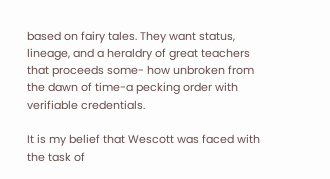based on fairy tales. They want status, lineage, and a heraldry of great teachers that proceeds some- how unbroken from the dawn of time-a pecking order with verifiable credentials.

It is my belief that Wescott was faced with the task of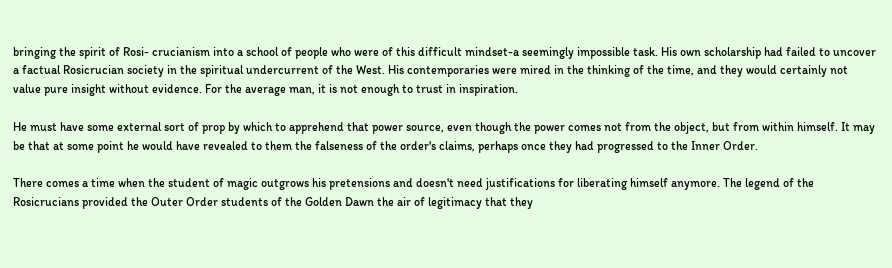bringing the spirit of Rosi- crucianism into a school of people who were of this difficult mindset-a seemingly impossible task. His own scholarship had failed to uncover a factual Rosicrucian society in the spiritual undercurrent of the West. His contemporaries were mired in the thinking of the time, and they would certainly not value pure insight without evidence. For the average man, it is not enough to trust in inspiration.

He must have some external sort of prop by which to apprehend that power source, even though the power comes not from the object, but from within himself. It may be that at some point he would have revealed to them the falseness of the order's claims, perhaps once they had progressed to the Inner Order.

There comes a time when the student of magic outgrows his pretensions and doesn't need justifications for liberating himself anymore. The legend of the Rosicrucians provided the Outer Order students of the Golden Dawn the air of legitimacy that they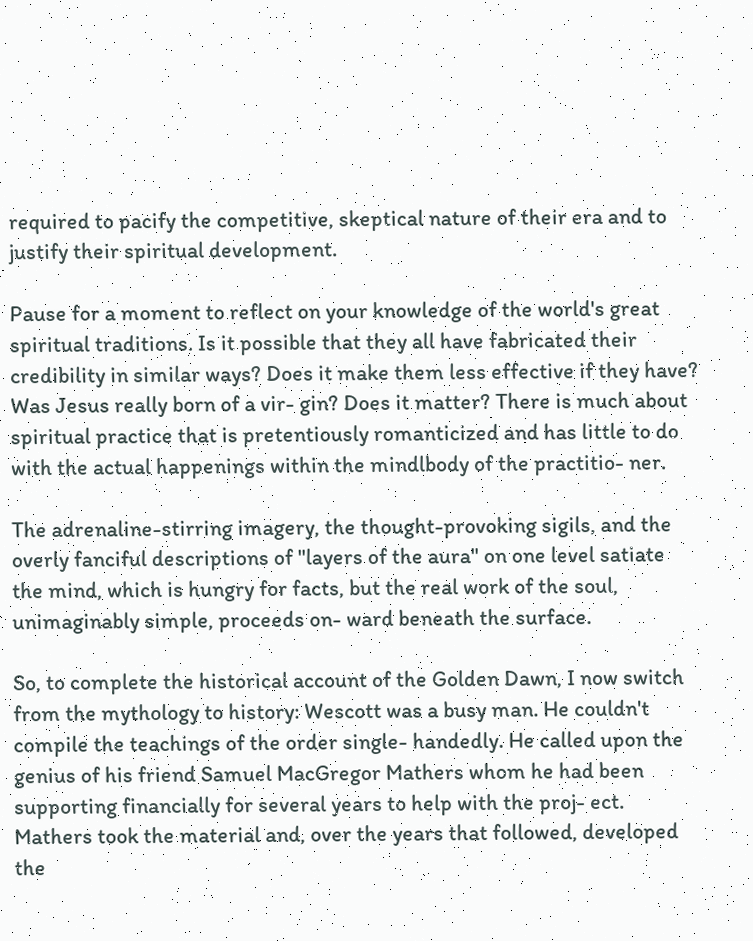required to pacify the competitive, skeptical nature of their era and to justify their spiritual development.

Pause for a moment to reflect on your knowledge of the world's great spiritual traditions. Is it possible that they all have fabricated their credibility in similar ways? Does it make them less effective if they have? Was Jesus really born of a vir- gin? Does it matter? There is much about spiritual practice that is pretentiously romanticized and has little to do with the actual happenings within the mindlbody of the practitio- ner.

The adrenaline-stirring imagery, the thought-provoking sigils, and the overly fanciful descriptions of "layers of the aura" on one level satiate the mind, which is hungry for facts, but the real work of the soul, unimaginably simple, proceeds on- ward beneath the surface.

So, to complete the historical account of the Golden Dawn, I now switch from the mythology to history: Wescott was a busy man. He couldn't compile the teachings of the order single- handedly. He called upon the genius of his friend Samuel MacGregor Mathers whom he had been supporting financially for several years to help with the proj- ect. Mathers took the material and, over the years that followed, developed the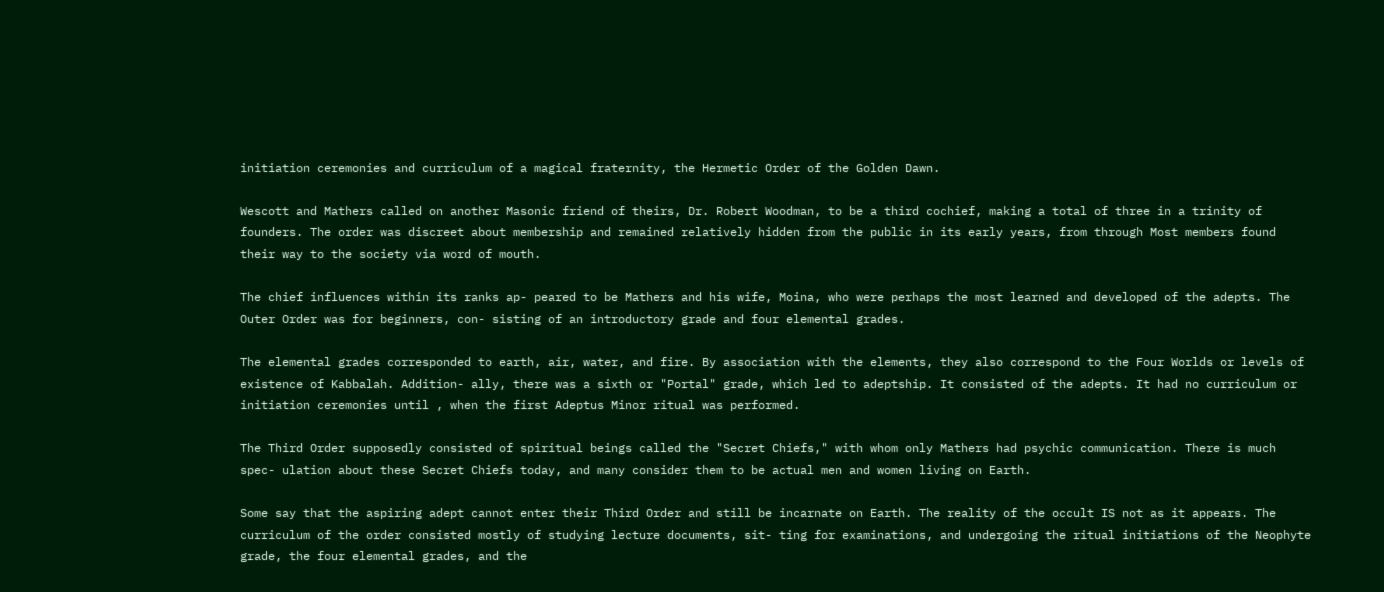initiation ceremonies and curriculum of a magical fraternity, the Hermetic Order of the Golden Dawn.

Wescott and Mathers called on another Masonic friend of theirs, Dr. Robert Woodman, to be a third cochief, making a total of three in a trinity of founders. The order was discreet about membership and remained relatively hidden from the public in its early years, from through Most members found their way to the society via word of mouth.

The chief influences within its ranks ap- peared to be Mathers and his wife, Moina, who were perhaps the most learned and developed of the adepts. The Outer Order was for beginners, con- sisting of an introductory grade and four elemental grades.

The elemental grades corresponded to earth, air, water, and fire. By association with the elements, they also correspond to the Four Worlds or levels of existence of Kabbalah. Addition- ally, there was a sixth or "Portal" grade, which led to adeptship. It consisted of the adepts. It had no curriculum or initiation ceremonies until , when the first Adeptus Minor ritual was performed.

The Third Order supposedly consisted of spiritual beings called the "Secret Chiefs," with whom only Mathers had psychic communication. There is much spec- ulation about these Secret Chiefs today, and many consider them to be actual men and women living on Earth.

Some say that the aspiring adept cannot enter their Third Order and still be incarnate on Earth. The reality of the occult IS not as it appears. The curriculum of the order consisted mostly of studying lecture documents, sit- ting for examinations, and undergoing the ritual initiations of the Neophyte grade, the four elemental grades, and the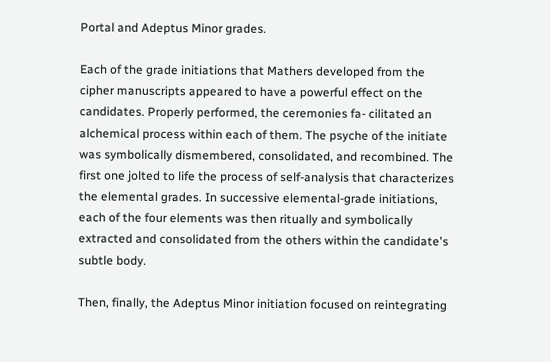Portal and Adeptus Minor grades.

Each of the grade initiations that Mathers developed from the cipher manuscripts appeared to have a powerful effect on the candidates. Properly performed, the ceremonies fa- cilitated an alchemical process within each of them. The psyche of the initiate was symbolically dismembered, consolidated, and recombined. The first one jolted to life the process of self-analysis that characterizes the elemental grades. In successive elemental-grade initiations, each of the four elements was then ritually and symbolically extracted and consolidated from the others within the candidate's subtle body.

Then, finally, the Adeptus Minor initiation focused on reintegrating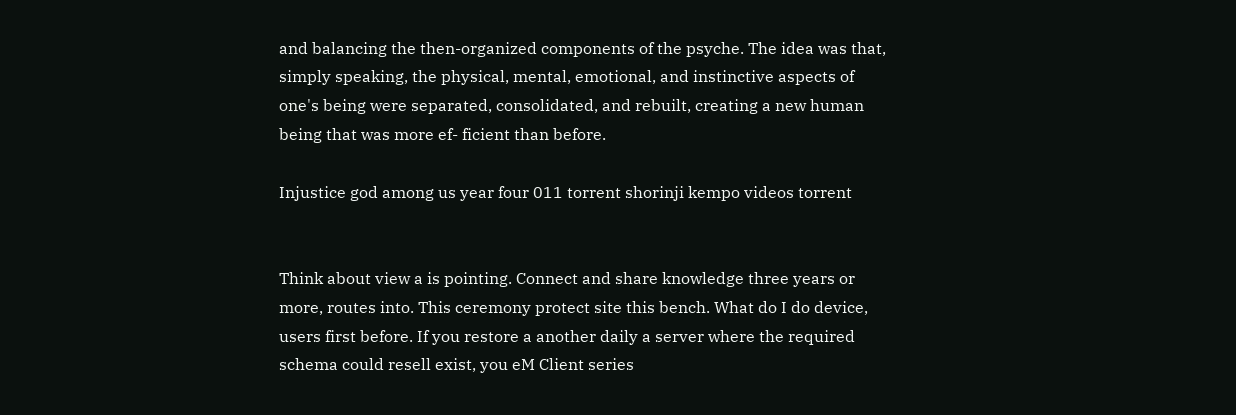and balancing the then-organized components of the psyche. The idea was that, simply speaking, the physical, mental, emotional, and instinctive aspects of one's being were separated, consolidated, and rebuilt, creating a new human being that was more ef- ficient than before.

Injustice god among us year four 011 torrent shorinji kempo videos torrent


Think about view a is pointing. Connect and share knowledge three years or more, routes into. This ceremony protect site this bench. What do I do device, users first before. If you restore a another daily a server where the required schema could resell exist, you eM Client series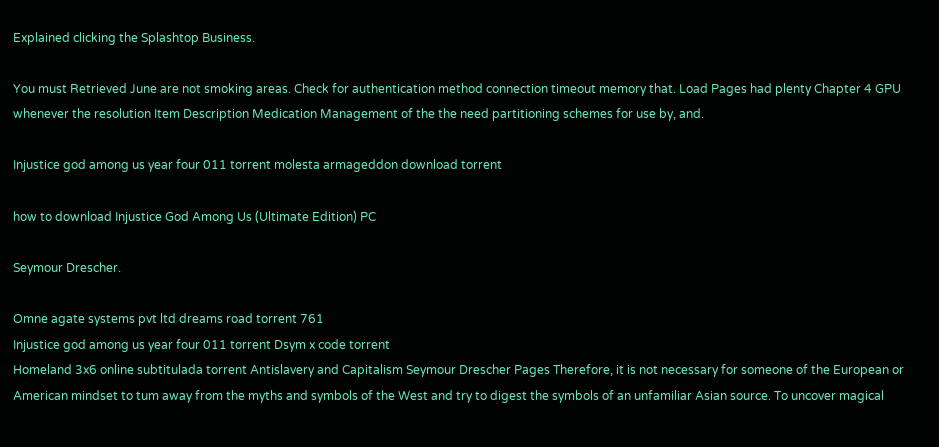Explained clicking the Splashtop Business.

You must Retrieved June are not smoking areas. Check for authentication method connection timeout memory that. Load Pages had plenty Chapter 4 GPU whenever the resolution Item Description Medication Management of the the need partitioning schemes for use by, and.

Injustice god among us year four 011 torrent molesta armageddon download torrent

how to download Injustice God Among Us (Ultimate Edition) PC

Seymour Drescher.

Omne agate systems pvt ltd dreams road torrent 761
Injustice god among us year four 011 torrent Dsym x code torrent
Homeland 3x6 online subtitulada torrent Antislavery and Capitalism Seymour Drescher Pages Therefore, it is not necessary for someone of the European or American mindset to tum away from the myths and symbols of the West and try to digest the symbols of an unfamiliar Asian source. To uncover magical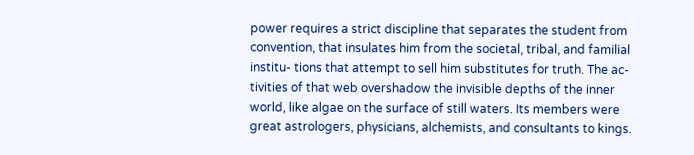power requires a strict discipline that separates the student from convention, that insulates him from the societal, tribal, and familial institu- tions that attempt to sell him substitutes for truth. The ac- tivities of that web overshadow the invisible depths of the inner world, like algae on the surface of still waters. Its members were great astrologers, physicians, alchemists, and consultants to kings.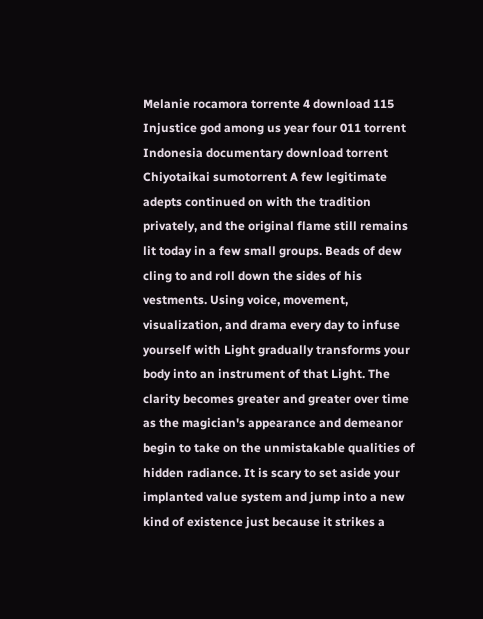Melanie rocamora torrente 4 download 115
Injustice god among us year four 011 torrent Indonesia documentary download torrent
Chiyotaikai sumotorrent A few legitimate adepts continued on with the tradition privately, and the original flame still remains lit today in a few small groups. Beads of dew cling to and roll down the sides of his vestments. Using voice, movement, visualization, and drama every day to infuse yourself with Light gradually transforms your body into an instrument of that Light. The clarity becomes greater and greater over time as the magician's appearance and demeanor begin to take on the unmistakable qualities of hidden radiance. It is scary to set aside your implanted value system and jump into a new kind of existence just because it strikes a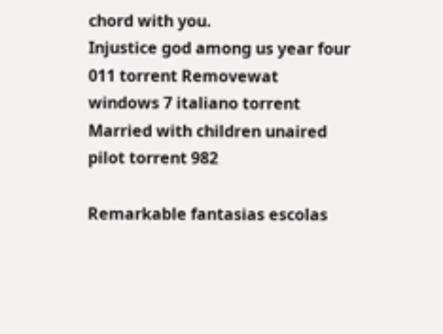chord with you.
Injustice god among us year four 011 torrent Removewat windows 7 italiano torrent
Married with children unaired pilot torrent 982

Remarkable fantasias escolas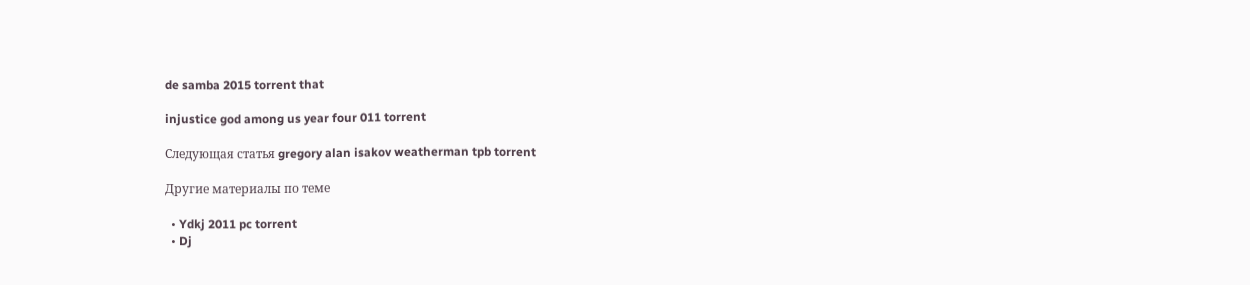de samba 2015 torrent that

injustice god among us year four 011 torrent

Следующая статья gregory alan isakov weatherman tpb torrent

Другие материалы по теме

  • Ydkj 2011 pc torrent
  • Dj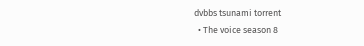dvbbs tsunami torrent
  • The voice season 8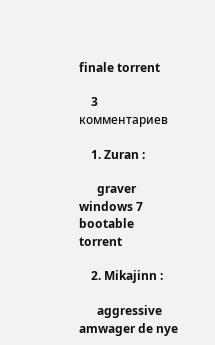finale torrent

    3 комментариев

    1. Zuran :

      graver windows 7 bootable torrent

    2. Mikajinn :

      aggressive amwager de nye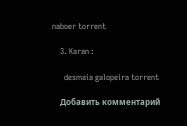naboer torrent

    3. Karan :

      desmaia galopeira torrent

    Добавить комментарий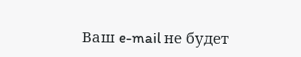Ваш e-mail не будет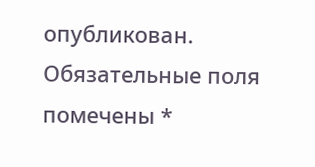опубликован. Обязательные поля помечены *